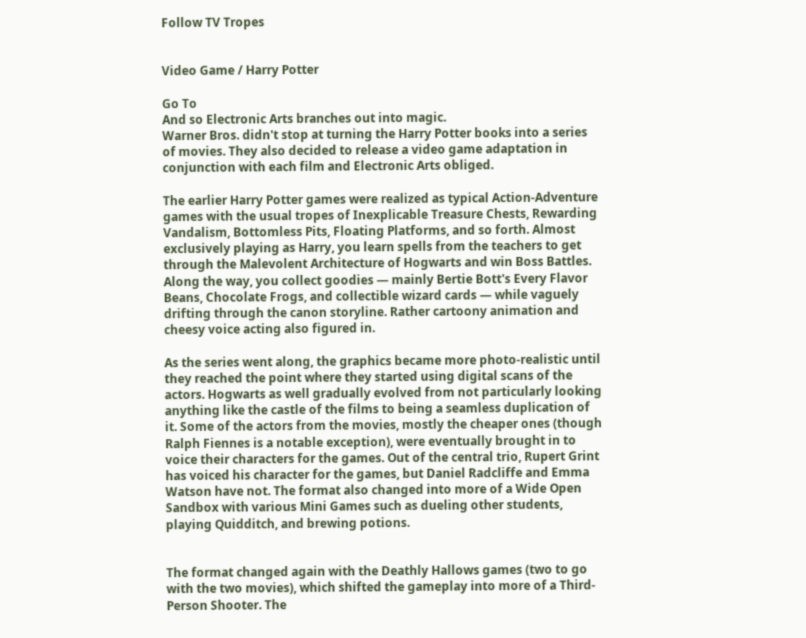Follow TV Tropes


Video Game / Harry Potter

Go To
And so Electronic Arts branches out into magic.
Warner Bros. didn't stop at turning the Harry Potter books into a series of movies. They also decided to release a video game adaptation in conjunction with each film and Electronic Arts obliged.

The earlier Harry Potter games were realized as typical Action-Adventure games with the usual tropes of Inexplicable Treasure Chests, Rewarding Vandalism, Bottomless Pits, Floating Platforms, and so forth. Almost exclusively playing as Harry, you learn spells from the teachers to get through the Malevolent Architecture of Hogwarts and win Boss Battles. Along the way, you collect goodies — mainly Bertie Bott's Every Flavor Beans, Chocolate Frogs, and collectible wizard cards — while vaguely drifting through the canon storyline. Rather cartoony animation and cheesy voice acting also figured in.

As the series went along, the graphics became more photo-realistic until they reached the point where they started using digital scans of the actors. Hogwarts as well gradually evolved from not particularly looking anything like the castle of the films to being a seamless duplication of it. Some of the actors from the movies, mostly the cheaper ones (though Ralph Fiennes is a notable exception), were eventually brought in to voice their characters for the games. Out of the central trio, Rupert Grint has voiced his character for the games, but Daniel Radcliffe and Emma Watson have not. The format also changed into more of a Wide Open Sandbox with various Mini Games such as dueling other students, playing Quidditch, and brewing potions.


The format changed again with the Deathly Hallows games (two to go with the two movies), which shifted the gameplay into more of a Third-Person Shooter. The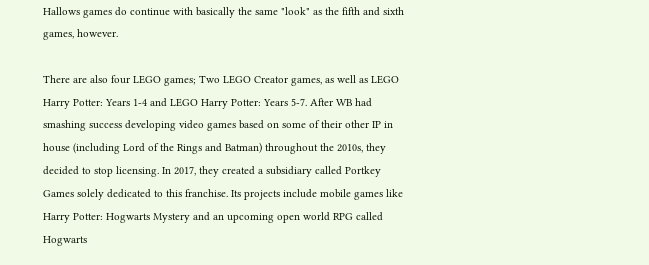Hallows games do continue with basically the same "look" as the fifth and sixth games, however.

There are also four LEGO games; Two LEGO Creator games, as well as LEGO Harry Potter: Years 1-4 and LEGO Harry Potter: Years 5-7. After WB had smashing success developing video games based on some of their other IP in house (including Lord of the Rings and Batman) throughout the 2010s, they decided to stop licensing. In 2017, they created a subsidiary called Portkey Games solely dedicated to this franchise. Its projects include mobile games like Harry Potter: Hogwarts Mystery and an upcoming open world RPG called Hogwarts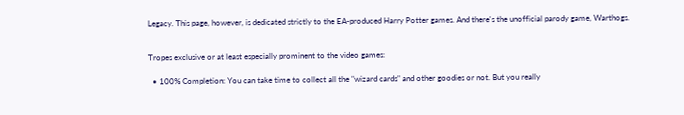Legacy. This page, however, is dedicated strictly to the EA-produced Harry Potter games. And there's the unofficial parody game, Warthogs.


Tropes exclusive or at least especially prominent to the video games:

  • 100% Completion: You can take time to collect all the "wizard cards" and other goodies or not. But you really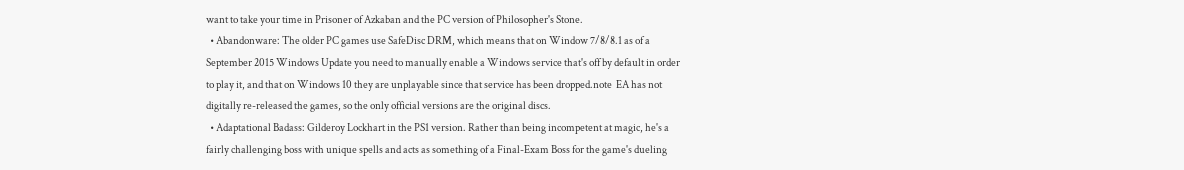want to take your time in Prisoner of Azkaban and the PC version of Philosopher's Stone.
  • Abandonware: The older PC games use SafeDisc DRM, which means that on Window 7/8/8.1 as of a September 2015 Windows Update you need to manually enable a Windows service that's off by default in order to play it, and that on Windows 10 they are unplayable since that service has been dropped.note  EA has not digitally re-released the games, so the only official versions are the original discs.
  • Adaptational Badass: Gilderoy Lockhart in the PS1 version. Rather than being incompetent at magic, he's a fairly challenging boss with unique spells and acts as something of a Final-Exam Boss for the game's dueling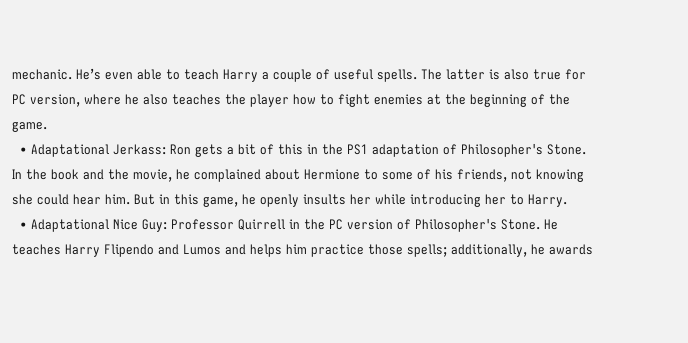mechanic. He’s even able to teach Harry a couple of useful spells. The latter is also true for PC version, where he also teaches the player how to fight enemies at the beginning of the game.
  • Adaptational Jerkass: Ron gets a bit of this in the PS1 adaptation of Philosopher's Stone. In the book and the movie, he complained about Hermione to some of his friends, not knowing she could hear him. But in this game, he openly insults her while introducing her to Harry.
  • Adaptational Nice Guy: Professor Quirrell in the PC version of Philosopher's Stone. He teaches Harry Flipendo and Lumos and helps him practice those spells; additionally, he awards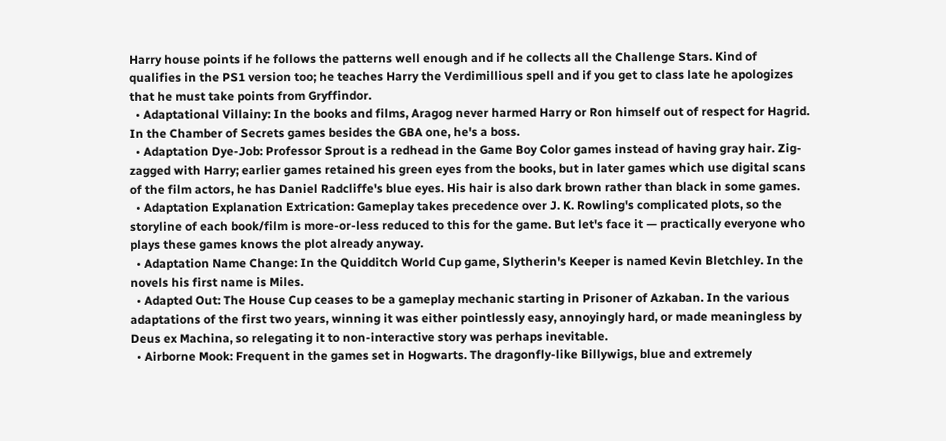Harry house points if he follows the patterns well enough and if he collects all the Challenge Stars. Kind of qualifies in the PS1 version too; he teaches Harry the Verdimillious spell and if you get to class late he apologizes that he must take points from Gryffindor.
  • Adaptational Villainy: In the books and films, Aragog never harmed Harry or Ron himself out of respect for Hagrid. In the Chamber of Secrets games besides the GBA one, he's a boss.
  • Adaptation Dye-Job: Professor Sprout is a redhead in the Game Boy Color games instead of having gray hair. Zig-zagged with Harry; earlier games retained his green eyes from the books, but in later games which use digital scans of the film actors, he has Daniel Radcliffe's blue eyes. His hair is also dark brown rather than black in some games.
  • Adaptation Explanation Extrication: Gameplay takes precedence over J. K. Rowling's complicated plots, so the storyline of each book/film is more-or-less reduced to this for the game. But let's face it — practically everyone who plays these games knows the plot already anyway.
  • Adaptation Name Change: In the Quidditch World Cup game, Slytherin's Keeper is named Kevin Bletchley. In the novels his first name is Miles.
  • Adapted Out: The House Cup ceases to be a gameplay mechanic starting in Prisoner of Azkaban. In the various adaptations of the first two years, winning it was either pointlessly easy, annoyingly hard, or made meaningless by Deus ex Machina, so relegating it to non-interactive story was perhaps inevitable.
  • Airborne Mook: Frequent in the games set in Hogwarts. The dragonfly-like Billywigs, blue and extremely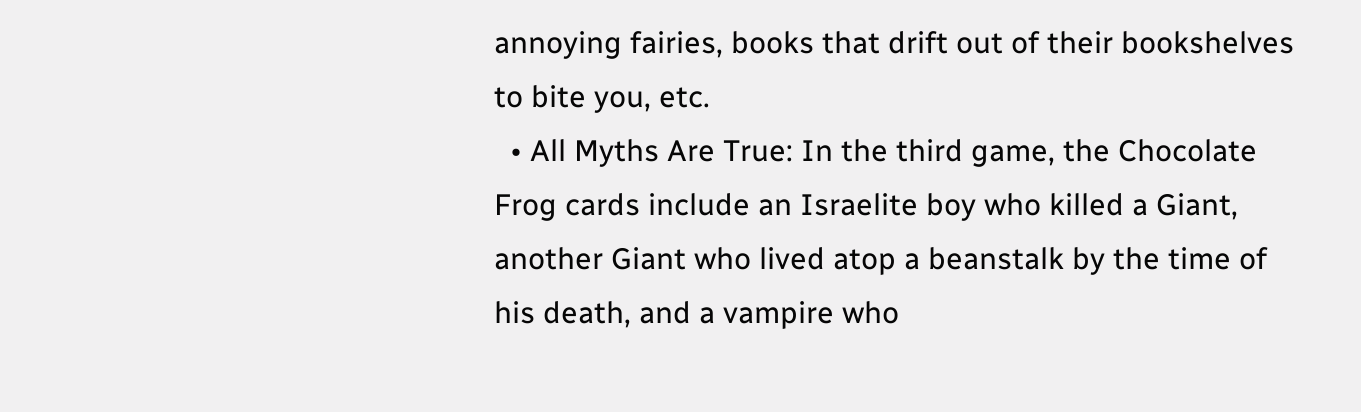annoying fairies, books that drift out of their bookshelves to bite you, etc.
  • All Myths Are True: In the third game, the Chocolate Frog cards include an Israelite boy who killed a Giant, another Giant who lived atop a beanstalk by the time of his death, and a vampire who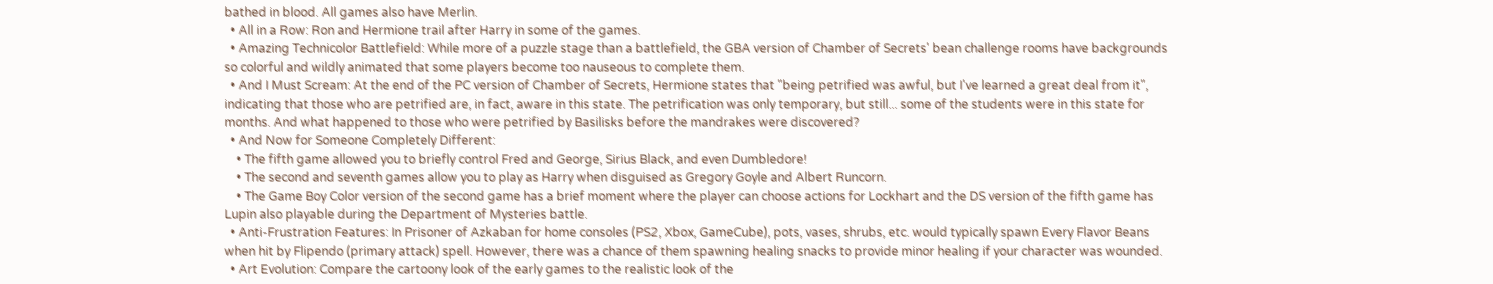bathed in blood. All games also have Merlin.
  • All in a Row: Ron and Hermione trail after Harry in some of the games.
  • Amazing Technicolor Battlefield: While more of a puzzle stage than a battlefield, the GBA version of Chamber of Secrets' bean challenge rooms have backgrounds so colorful and wildly animated that some players become too nauseous to complete them.
  • And I Must Scream: At the end of the PC version of Chamber of Secrets, Hermione states that "being petrified was awful, but I've learned a great deal from it", indicating that those who are petrified are, in fact, aware in this state. The petrification was only temporary, but still... some of the students were in this state for months. And what happened to those who were petrified by Basilisks before the mandrakes were discovered?
  • And Now for Someone Completely Different:
    • The fifth game allowed you to briefly control Fred and George, Sirius Black, and even Dumbledore!
    • The second and seventh games allow you to play as Harry when disguised as Gregory Goyle and Albert Runcorn.
    • The Game Boy Color version of the second game has a brief moment where the player can choose actions for Lockhart and the DS version of the fifth game has Lupin also playable during the Department of Mysteries battle.
  • Anti-Frustration Features: In Prisoner of Azkaban for home consoles (PS2, Xbox, GameCube), pots, vases, shrubs, etc. would typically spawn Every Flavor Beans when hit by Flipendo (primary attack) spell. However, there was a chance of them spawning healing snacks to provide minor healing if your character was wounded.
  • Art Evolution: Compare the cartoony look of the early games to the realistic look of the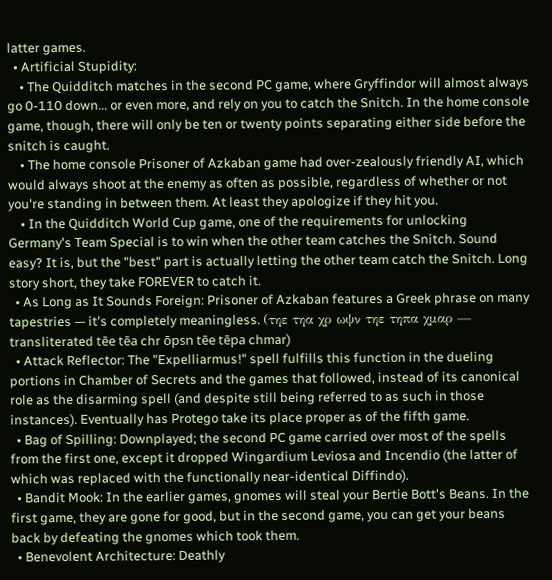latter games.
  • Artificial Stupidity:
    • The Quidditch matches in the second PC game, where Gryffindor will almost always go 0-110 down... or even more, and rely on you to catch the Snitch. In the home console game, though, there will only be ten or twenty points separating either side before the snitch is caught.
    • The home console Prisoner of Azkaban game had over-zealously friendly AI, which would always shoot at the enemy as often as possible, regardless of whether or not you're standing in between them. At least they apologize if they hit you.
    • In the Quidditch World Cup game, one of the requirements for unlocking Germany's Team Special is to win when the other team catches the Snitch. Sound easy? It is, but the "best" part is actually letting the other team catch the Snitch. Long story short, they take FOREVER to catch it.
  • As Long as It Sounds Foreign: Prisoner of Azkaban features a Greek phrase on many tapestries — it's completely meaningless. (τηε τηα χρ ωψν τηε τηπα χμαρ — transliterated tēe tēa chr ōpsn tēe tēpa chmar)
  • Attack Reflector: The "Expelliarmus!" spell fulfills this function in the dueling portions in Chamber of Secrets and the games that followed, instead of its canonical role as the disarming spell (and despite still being referred to as such in those instances). Eventually has Protego take its place proper as of the fifth game.
  • Bag of Spilling: Downplayed; the second PC game carried over most of the spells from the first one, except it dropped Wingardium Leviosa and Incendio (the latter of which was replaced with the functionally near-identical Diffindo).
  • Bandit Mook: In the earlier games, gnomes will steal your Bertie Bott's Beans. In the first game, they are gone for good, but in the second game, you can get your beans back by defeating the gnomes which took them.
  • Benevolent Architecture: Deathly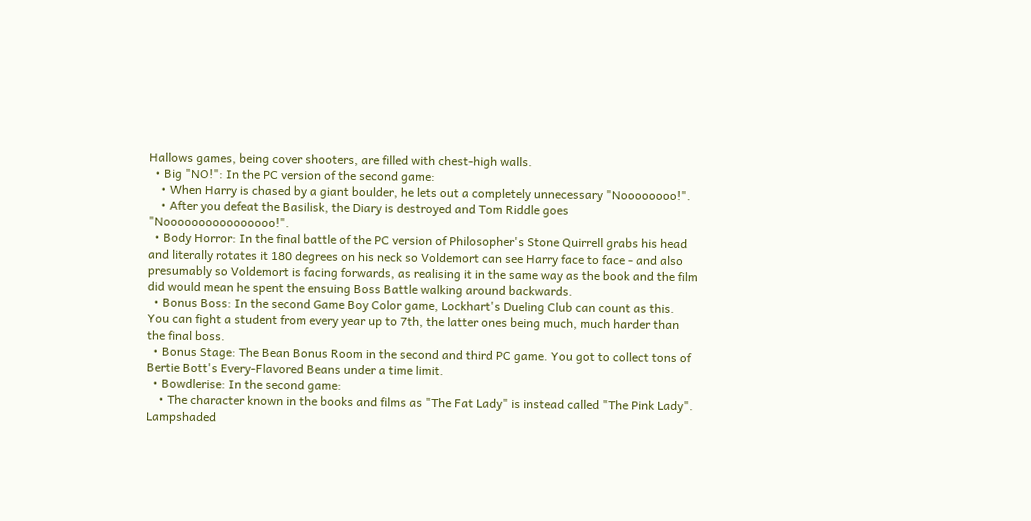Hallows games, being cover shooters, are filled with chest-high walls.
  • Big "NO!": In the PC version of the second game:
    • When Harry is chased by a giant boulder, he lets out a completely unnecessary "Noooooooo!".
    • After you defeat the Basilisk, the Diary is destroyed and Tom Riddle goes "Noooooooooooooooo!".
  • Body Horror: In the final battle of the PC version of Philosopher's Stone Quirrell grabs his head and literally rotates it 180 degrees on his neck so Voldemort can see Harry face to face - and also presumably so Voldemort is facing forwards, as realising it in the same way as the book and the film did would mean he spent the ensuing Boss Battle walking around backwards.
  • Bonus Boss: In the second Game Boy Color game, Lockhart's Dueling Club can count as this. You can fight a student from every year up to 7th, the latter ones being much, much harder than the final boss.
  • Bonus Stage: The Bean Bonus Room in the second and third PC game. You got to collect tons of Bertie Bott's Every-Flavored Beans under a time limit.
  • Bowdlerise: In the second game:
    • The character known in the books and films as "The Fat Lady" is instead called "The Pink Lady". Lampshaded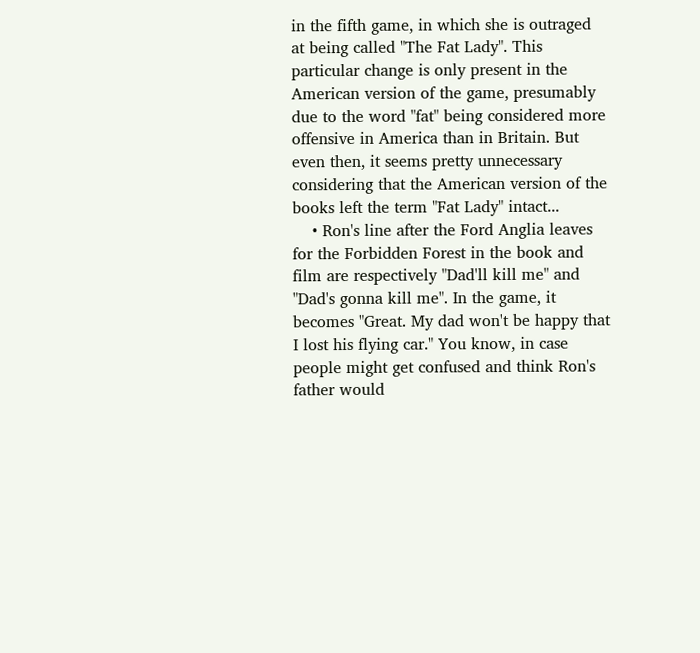in the fifth game, in which she is outraged at being called "The Fat Lady". This particular change is only present in the American version of the game, presumably due to the word "fat" being considered more offensive in America than in Britain. But even then, it seems pretty unnecessary considering that the American version of the books left the term "Fat Lady" intact...
    • Ron's line after the Ford Anglia leaves for the Forbidden Forest in the book and film are respectively "Dad'll kill me" and "Dad's gonna kill me". In the game, it becomes "Great. My dad won't be happy that I lost his flying car." You know, in case people might get confused and think Ron's father would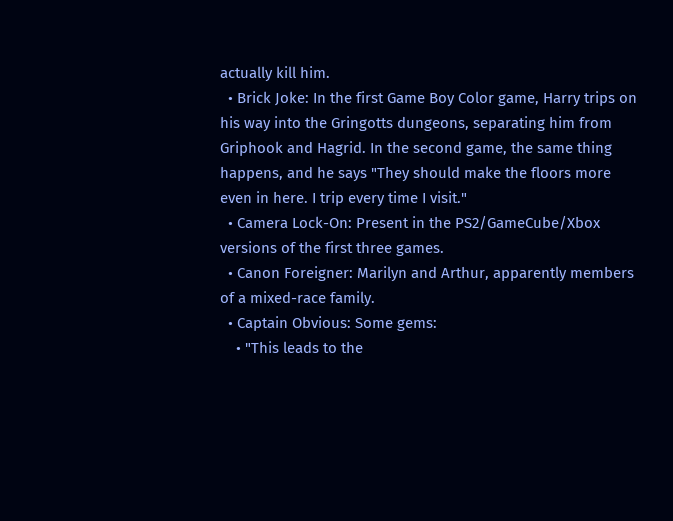actually kill him.
  • Brick Joke: In the first Game Boy Color game, Harry trips on his way into the Gringotts dungeons, separating him from Griphook and Hagrid. In the second game, the same thing happens, and he says "They should make the floors more even in here. I trip every time I visit."
  • Camera Lock-On: Present in the PS2/GameCube/Xbox versions of the first three games.
  • Canon Foreigner: Marilyn and Arthur, apparently members of a mixed-race family.
  • Captain Obvious: Some gems:
    • "This leads to the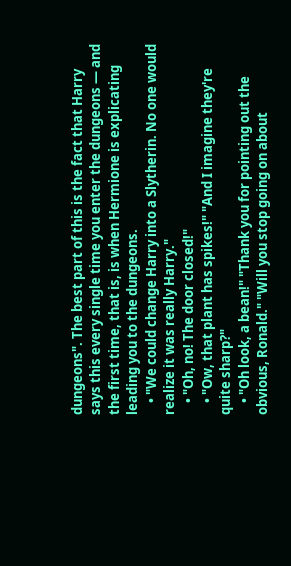dungeons". The best part of this is the fact that Harry says this every single time you enter the dungeons — and the first time, that is, is when Hermione is explicating leading you to the dungeons.
    • "We could change Harry into a Slytherin. No one would realize it was really Harry."
    • "Oh, no! The door closed!"
    • "Ow, that plant has spikes!" "And I imagine they're quite sharp?"
    • "Oh look, a bean!" "Thank you for pointing out the obvious, Ronald." "Will you stop going on about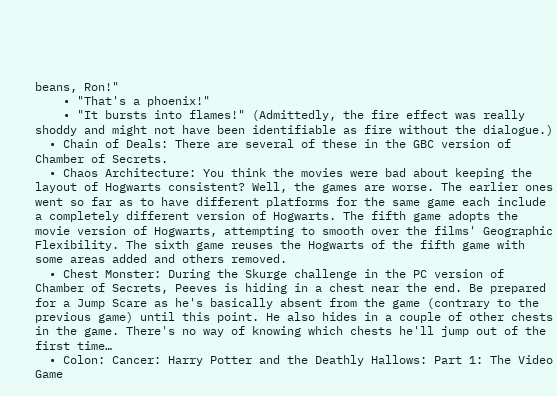beans, Ron!"
    • "That's a phoenix!"
    • "It bursts into flames!" (Admittedly, the fire effect was really shoddy and might not have been identifiable as fire without the dialogue.)
  • Chain of Deals: There are several of these in the GBC version of Chamber of Secrets.
  • Chaos Architecture: You think the movies were bad about keeping the layout of Hogwarts consistent? Well, the games are worse. The earlier ones went so far as to have different platforms for the same game each include a completely different version of Hogwarts. The fifth game adopts the movie version of Hogwarts, attempting to smooth over the films' Geographic Flexibility. The sixth game reuses the Hogwarts of the fifth game with some areas added and others removed.
  • Chest Monster: During the Skurge challenge in the PC version of Chamber of Secrets, Peeves is hiding in a chest near the end. Be prepared for a Jump Scare as he's basically absent from the game (contrary to the previous game) until this point. He also hides in a couple of other chests in the game. There's no way of knowing which chests he'll jump out of the first time…
  • Colon: Cancer: Harry Potter and the Deathly Hallows: Part 1: The Video Game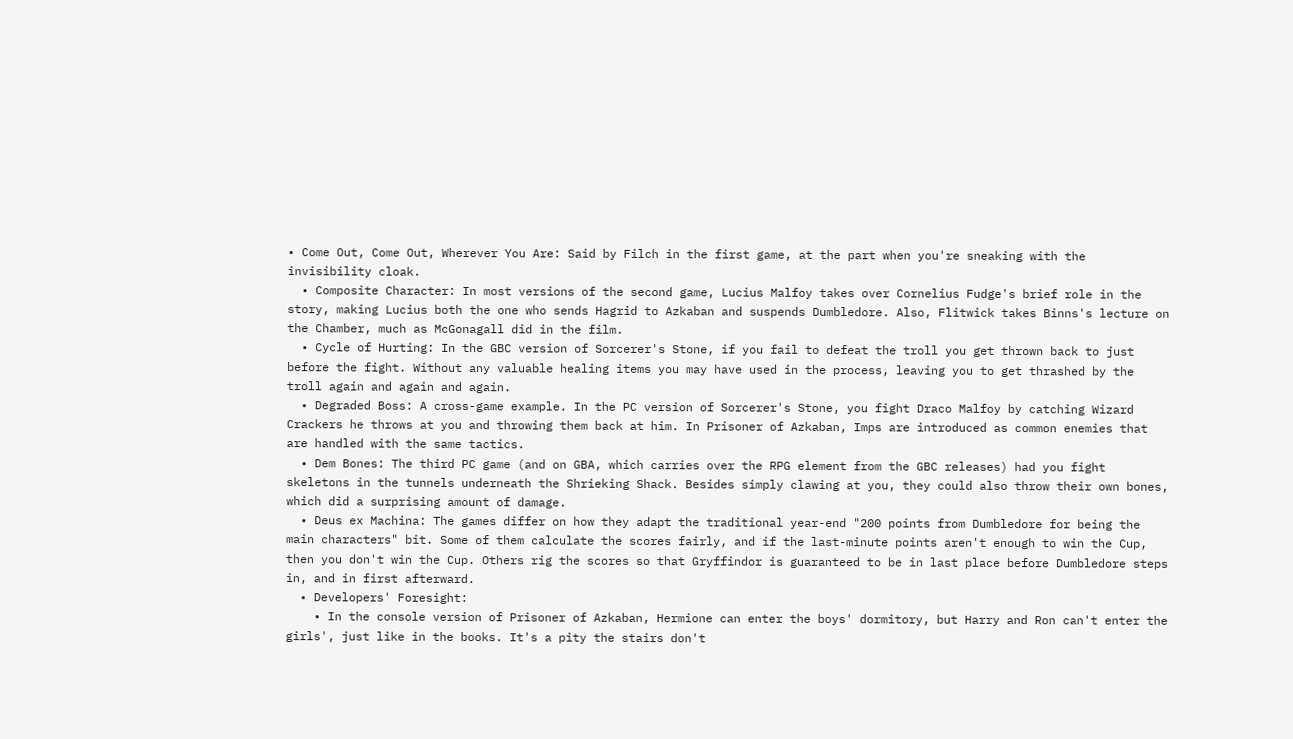• Come Out, Come Out, Wherever You Are: Said by Filch in the first game, at the part when you're sneaking with the invisibility cloak.
  • Composite Character: In most versions of the second game, Lucius Malfoy takes over Cornelius Fudge's brief role in the story, making Lucius both the one who sends Hagrid to Azkaban and suspends Dumbledore. Also, Flitwick takes Binns's lecture on the Chamber, much as McGonagall did in the film.
  • Cycle of Hurting: In the GBC version of Sorcerer's Stone, if you fail to defeat the troll you get thrown back to just before the fight. Without any valuable healing items you may have used in the process, leaving you to get thrashed by the troll again and again and again.
  • Degraded Boss: A cross-game example. In the PC version of Sorcerer's Stone, you fight Draco Malfoy by catching Wizard Crackers he throws at you and throwing them back at him. In Prisoner of Azkaban, Imps are introduced as common enemies that are handled with the same tactics.
  • Dem Bones: The third PC game (and on GBA, which carries over the RPG element from the GBC releases) had you fight skeletons in the tunnels underneath the Shrieking Shack. Besides simply clawing at you, they could also throw their own bones, which did a surprising amount of damage.
  • Deus ex Machina: The games differ on how they adapt the traditional year-end "200 points from Dumbledore for being the main characters" bit. Some of them calculate the scores fairly, and if the last-minute points aren't enough to win the Cup, then you don't win the Cup. Others rig the scores so that Gryffindor is guaranteed to be in last place before Dumbledore steps in, and in first afterward.
  • Developers' Foresight:
    • In the console version of Prisoner of Azkaban, Hermione can enter the boys' dormitory, but Harry and Ron can't enter the girls', just like in the books. It's a pity the stairs don't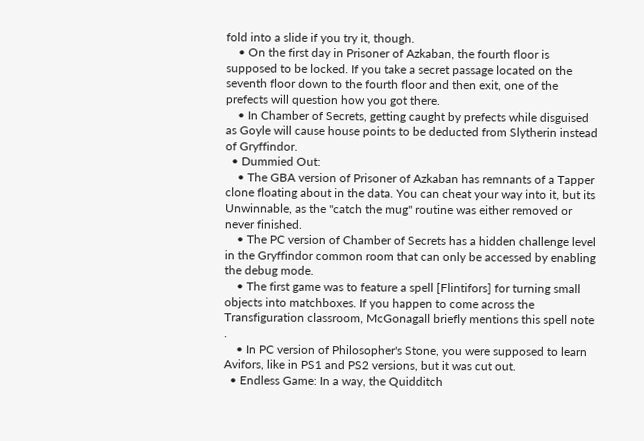fold into a slide if you try it, though.
    • On the first day in Prisoner of Azkaban, the fourth floor is supposed to be locked. If you take a secret passage located on the seventh floor down to the fourth floor and then exit, one of the prefects will question how you got there.
    • In Chamber of Secrets, getting caught by prefects while disguised as Goyle will cause house points to be deducted from Slytherin instead of Gryffindor.
  • Dummied Out:
    • The GBA version of Prisoner of Azkaban has remnants of a Tapper clone floating about in the data. You can cheat your way into it, but its Unwinnable, as the "catch the mug" routine was either removed or never finished.
    • The PC version of Chamber of Secrets has a hidden challenge level in the Gryffindor common room that can only be accessed by enabling the debug mode.
    • The first game was to feature a spell [Flintifors] for turning small objects into matchboxes. If you happen to come across the Transfiguration classroom, McGonagall briefly mentions this spell note .
    • In PC version of Philosopher's Stone, you were supposed to learn Avifors, like in PS1 and PS2 versions, but it was cut out.
  • Endless Game: In a way, the Quidditch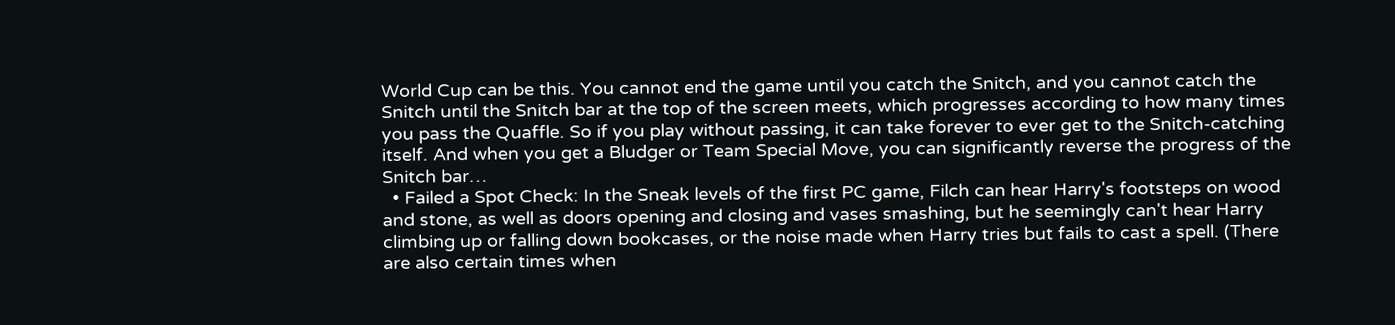World Cup can be this. You cannot end the game until you catch the Snitch, and you cannot catch the Snitch until the Snitch bar at the top of the screen meets, which progresses according to how many times you pass the Quaffle. So if you play without passing, it can take forever to ever get to the Snitch-catching itself. And when you get a Bludger or Team Special Move, you can significantly reverse the progress of the Snitch bar…
  • Failed a Spot Check: In the Sneak levels of the first PC game, Filch can hear Harry's footsteps on wood and stone, as well as doors opening and closing and vases smashing, but he seemingly can't hear Harry climbing up or falling down bookcases, or the noise made when Harry tries but fails to cast a spell. (There are also certain times when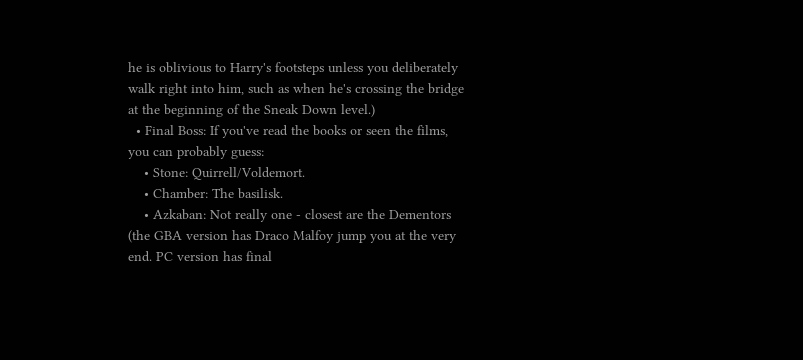he is oblivious to Harry's footsteps unless you deliberately walk right into him, such as when he's crossing the bridge at the beginning of the Sneak Down level.)
  • Final Boss: If you've read the books or seen the films, you can probably guess:
    • Stone: Quirrell/Voldemort.
    • Chamber: The basilisk.
    • Azkaban: Not really one - closest are the Dementors (the GBA version has Draco Malfoy jump you at the very end. PC version has final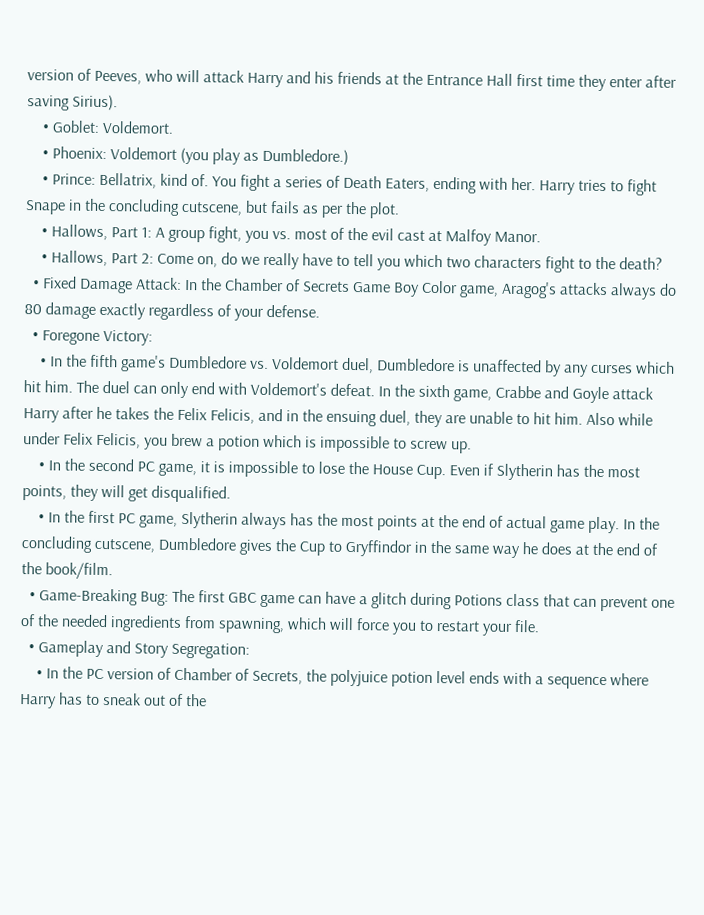version of Peeves, who will attack Harry and his friends at the Entrance Hall first time they enter after saving Sirius).
    • Goblet: Voldemort.
    • Phoenix: Voldemort (you play as Dumbledore.)
    • Prince: Bellatrix, kind of. You fight a series of Death Eaters, ending with her. Harry tries to fight Snape in the concluding cutscene, but fails as per the plot.
    • Hallows, Part 1: A group fight, you vs. most of the evil cast at Malfoy Manor.
    • Hallows, Part 2: Come on, do we really have to tell you which two characters fight to the death?
  • Fixed Damage Attack: In the Chamber of Secrets Game Boy Color game, Aragog's attacks always do 80 damage exactly regardless of your defense.
  • Foregone Victory:
    • In the fifth game's Dumbledore vs. Voldemort duel, Dumbledore is unaffected by any curses which hit him. The duel can only end with Voldemort's defeat. In the sixth game, Crabbe and Goyle attack Harry after he takes the Felix Felicis, and in the ensuing duel, they are unable to hit him. Also while under Felix Felicis, you brew a potion which is impossible to screw up.
    • In the second PC game, it is impossible to lose the House Cup. Even if Slytherin has the most points, they will get disqualified.
    • In the first PC game, Slytherin always has the most points at the end of actual game play. In the concluding cutscene, Dumbledore gives the Cup to Gryffindor in the same way he does at the end of the book/film.
  • Game-Breaking Bug: The first GBC game can have a glitch during Potions class that can prevent one of the needed ingredients from spawning, which will force you to restart your file.
  • Gameplay and Story Segregation:
    • In the PC version of Chamber of Secrets, the polyjuice potion level ends with a sequence where Harry has to sneak out of the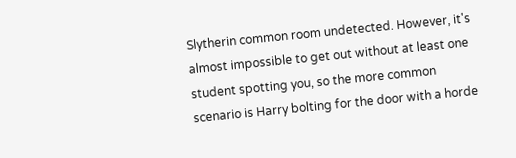Slytherin common room undetected. However, it's almost impossible to get out without at least one student spotting you, so the more common scenario is Harry bolting for the door with a horde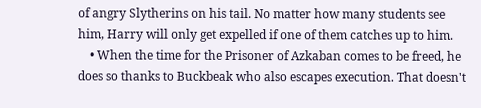of angry Slytherins on his tail. No matter how many students see him, Harry will only get expelled if one of them catches up to him.
    • When the time for the Prisoner of Azkaban comes to be freed, he does so thanks to Buckbeak who also escapes execution. That doesn't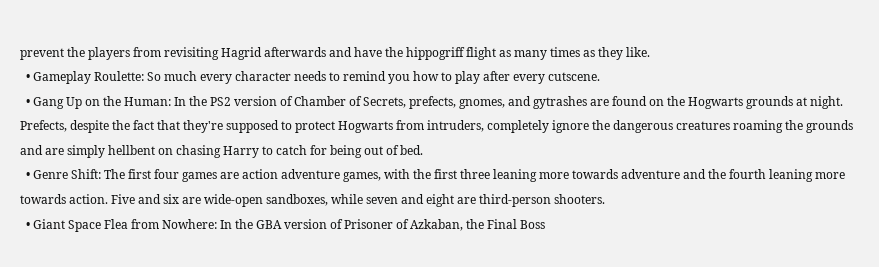prevent the players from revisiting Hagrid afterwards and have the hippogriff flight as many times as they like.
  • Gameplay Roulette: So much every character needs to remind you how to play after every cutscene.
  • Gang Up on the Human: In the PS2 version of Chamber of Secrets, prefects, gnomes, and gytrashes are found on the Hogwarts grounds at night. Prefects, despite the fact that they're supposed to protect Hogwarts from intruders, completely ignore the dangerous creatures roaming the grounds and are simply hellbent on chasing Harry to catch for being out of bed.
  • Genre Shift: The first four games are action adventure games, with the first three leaning more towards adventure and the fourth leaning more towards action. Five and six are wide-open sandboxes, while seven and eight are third-person shooters.
  • Giant Space Flea from Nowhere: In the GBA version of Prisoner of Azkaban, the Final Boss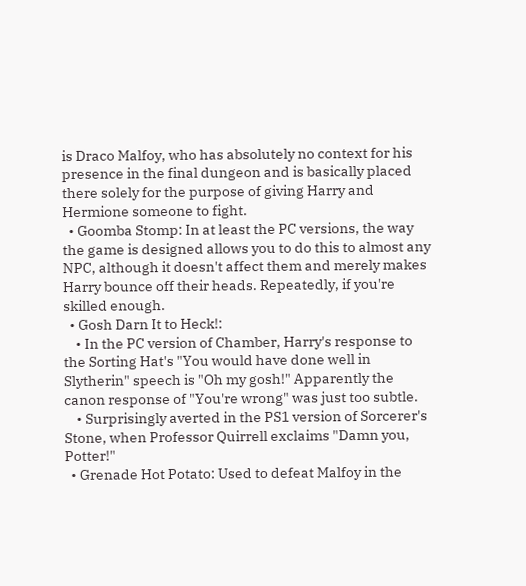is Draco Malfoy, who has absolutely no context for his presence in the final dungeon and is basically placed there solely for the purpose of giving Harry and Hermione someone to fight.
  • Goomba Stomp: In at least the PC versions, the way the game is designed allows you to do this to almost any NPC, although it doesn't affect them and merely makes Harry bounce off their heads. Repeatedly, if you're skilled enough.
  • Gosh Darn It to Heck!:
    • In the PC version of Chamber, Harry's response to the Sorting Hat's "You would have done well in Slytherin" speech is "Oh my gosh!" Apparently the canon response of "You're wrong" was just too subtle.
    • Surprisingly averted in the PS1 version of Sorcerer's Stone, when Professor Quirrell exclaims "Damn you, Potter!"
  • Grenade Hot Potato: Used to defeat Malfoy in the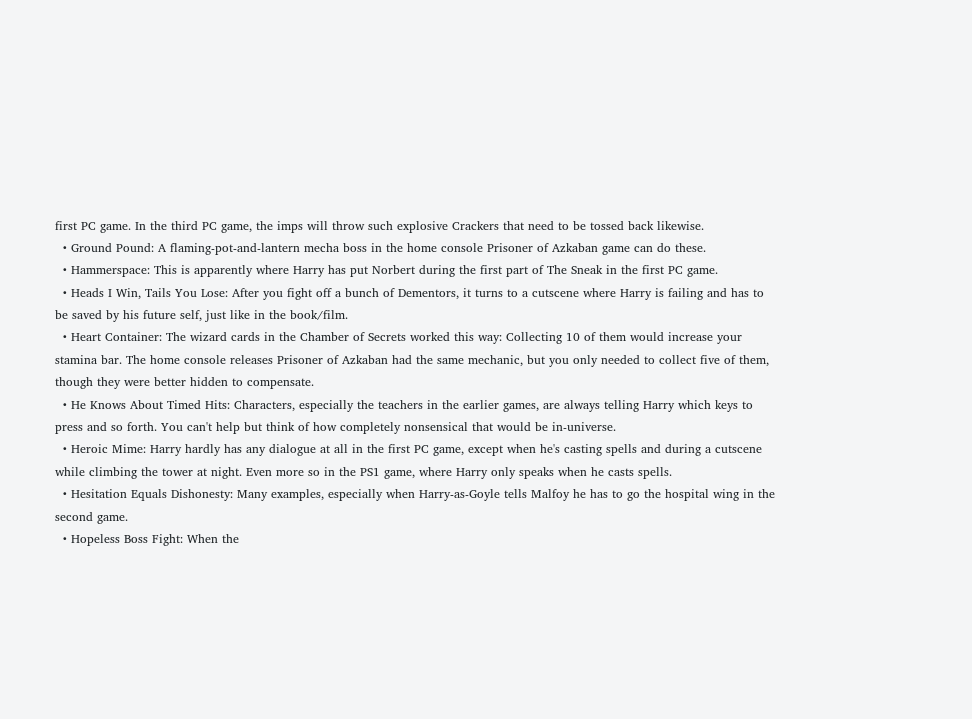first PC game. In the third PC game, the imps will throw such explosive Crackers that need to be tossed back likewise.
  • Ground Pound: A flaming-pot-and-lantern mecha boss in the home console Prisoner of Azkaban game can do these.
  • Hammerspace: This is apparently where Harry has put Norbert during the first part of The Sneak in the first PC game.
  • Heads I Win, Tails You Lose: After you fight off a bunch of Dementors, it turns to a cutscene where Harry is failing and has to be saved by his future self, just like in the book/film.
  • Heart Container: The wizard cards in the Chamber of Secrets worked this way: Collecting 10 of them would increase your stamina bar. The home console releases Prisoner of Azkaban had the same mechanic, but you only needed to collect five of them, though they were better hidden to compensate.
  • He Knows About Timed Hits: Characters, especially the teachers in the earlier games, are always telling Harry which keys to press and so forth. You can't help but think of how completely nonsensical that would be in-universe.
  • Heroic Mime: Harry hardly has any dialogue at all in the first PC game, except when he's casting spells and during a cutscene while climbing the tower at night. Even more so in the PS1 game, where Harry only speaks when he casts spells.
  • Hesitation Equals Dishonesty: Many examples, especially when Harry-as-Goyle tells Malfoy he has to go the hospital wing in the second game.
  • Hopeless Boss Fight: When the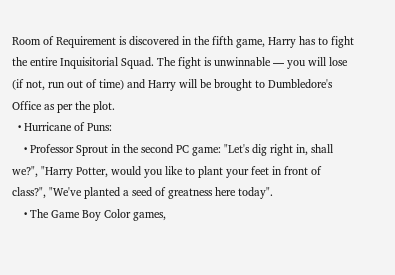Room of Requirement is discovered in the fifth game, Harry has to fight the entire Inquisitorial Squad. The fight is unwinnable — you will lose (if not, run out of time) and Harry will be brought to Dumbledore's Office as per the plot.
  • Hurricane of Puns:
    • Professor Sprout in the second PC game: "Let's dig right in, shall we?", "Harry Potter, would you like to plant your feet in front of class?", "We've planted a seed of greatness here today".
    • The Game Boy Color games,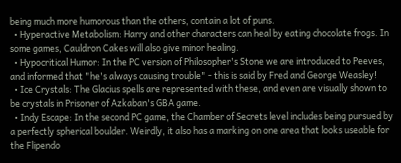being much more humorous than the others, contain a lot of puns.
  • Hyperactive Metabolism: Harry and other characters can heal by eating chocolate frogs. In some games, Cauldron Cakes will also give minor healing.
  • Hypocritical Humor: In the PC version of Philosopher's Stone we are introduced to Peeves, and informed that "he's always causing trouble" - this is said by Fred and George Weasley!
  • Ice Crystals: The Glacius spells are represented with these, and even are visually shown to be crystals in Prisoner of Azkaban's GBA game.
  • Indy Escape: In the second PC game, the Chamber of Secrets level includes being pursued by a perfectly spherical boulder. Weirdly, it also has a marking on one area that looks useable for the Flipendo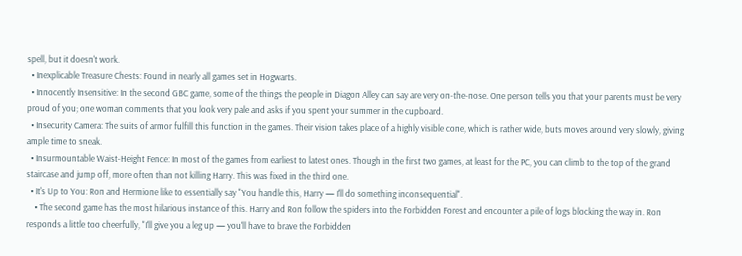spell, but it doesn't work.
  • Inexplicable Treasure Chests: Found in nearly all games set in Hogwarts.
  • Innocently Insensitive: In the second GBC game, some of the things the people in Diagon Alley can say are very on-the-nose. One person tells you that your parents must be very proud of you; one woman comments that you look very pale and asks if you spent your summer in the cupboard.
  • Insecurity Camera: The suits of armor fulfill this function in the games. Their vision takes place of a highly visible cone, which is rather wide, buts moves around very slowly, giving ample time to sneak.
  • Insurmountable Waist-Height Fence: In most of the games from earliest to latest ones. Though in the first two games, at least for the PC, you can climb to the top of the grand staircase and jump off, more often than not killing Harry. This was fixed in the third one.
  • It's Up to You: Ron and Hermione like to essentially say "You handle this, Harry — I'll do something inconsequential".
    • The second game has the most hilarious instance of this. Harry and Ron follow the spiders into the Forbidden Forest and encounter a pile of logs blocking the way in. Ron responds a little too cheerfully, "I'll give you a leg up — you'll have to brave the Forbidden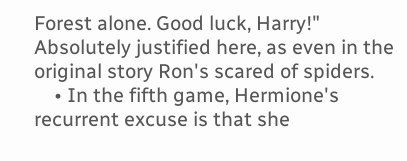Forest alone. Good luck, Harry!" Absolutely justified here, as even in the original story Ron's scared of spiders.
    • In the fifth game, Hermione's recurrent excuse is that she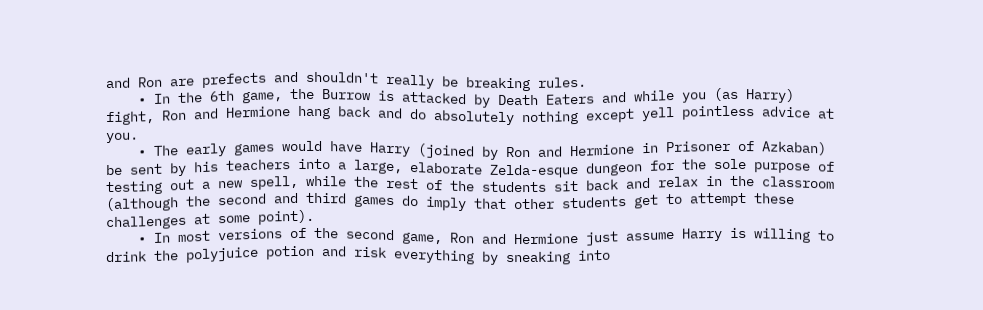and Ron are prefects and shouldn't really be breaking rules.
    • In the 6th game, the Burrow is attacked by Death Eaters and while you (as Harry) fight, Ron and Hermione hang back and do absolutely nothing except yell pointless advice at you.
    • The early games would have Harry (joined by Ron and Hermione in Prisoner of Azkaban) be sent by his teachers into a large, elaborate Zelda-esque dungeon for the sole purpose of testing out a new spell, while the rest of the students sit back and relax in the classroom (although the second and third games do imply that other students get to attempt these challenges at some point).
    • In most versions of the second game, Ron and Hermione just assume Harry is willing to drink the polyjuice potion and risk everything by sneaking into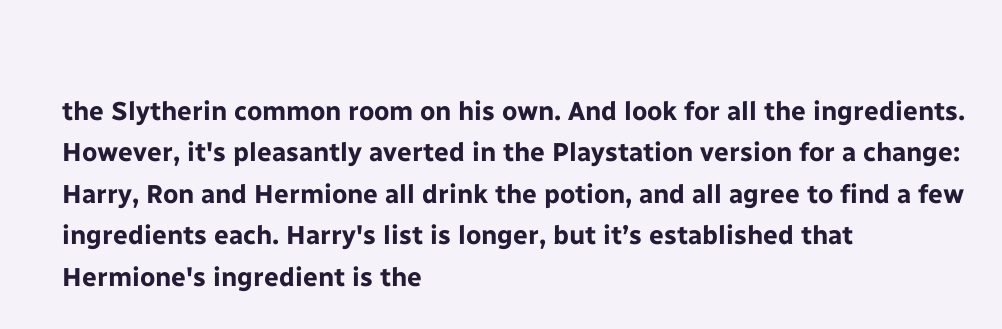the Slytherin common room on his own. And look for all the ingredients. However, it's pleasantly averted in the Playstation version for a change: Harry, Ron and Hermione all drink the potion, and all agree to find a few ingredients each. Harry's list is longer, but it’s established that Hermione's ingredient is the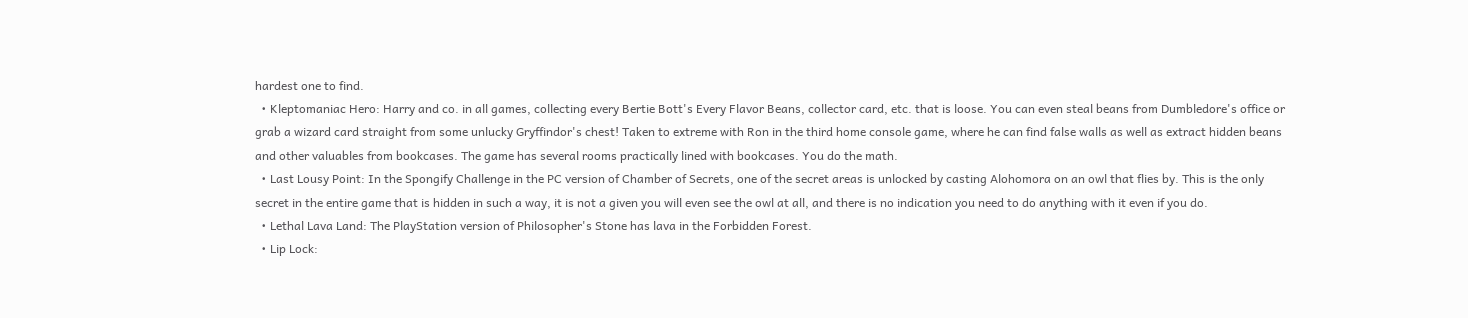hardest one to find.
  • Kleptomaniac Hero: Harry and co. in all games, collecting every Bertie Bott's Every Flavor Beans, collector card, etc. that is loose. You can even steal beans from Dumbledore's office or grab a wizard card straight from some unlucky Gryffindor's chest! Taken to extreme with Ron in the third home console game, where he can find false walls as well as extract hidden beans and other valuables from bookcases. The game has several rooms practically lined with bookcases. You do the math.
  • Last Lousy Point: In the Spongify Challenge in the PC version of Chamber of Secrets, one of the secret areas is unlocked by casting Alohomora on an owl that flies by. This is the only secret in the entire game that is hidden in such a way, it is not a given you will even see the owl at all, and there is no indication you need to do anything with it even if you do.
  • Lethal Lava Land: The PlayStation version of Philosopher's Stone has lava in the Forbidden Forest.
  • Lip Lock: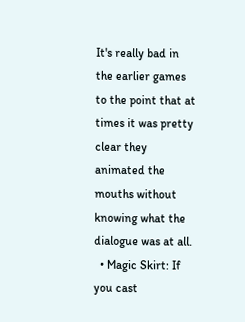It's really bad in the earlier games to the point that at times it was pretty clear they animated the mouths without knowing what the dialogue was at all.
  • Magic Skirt: If you cast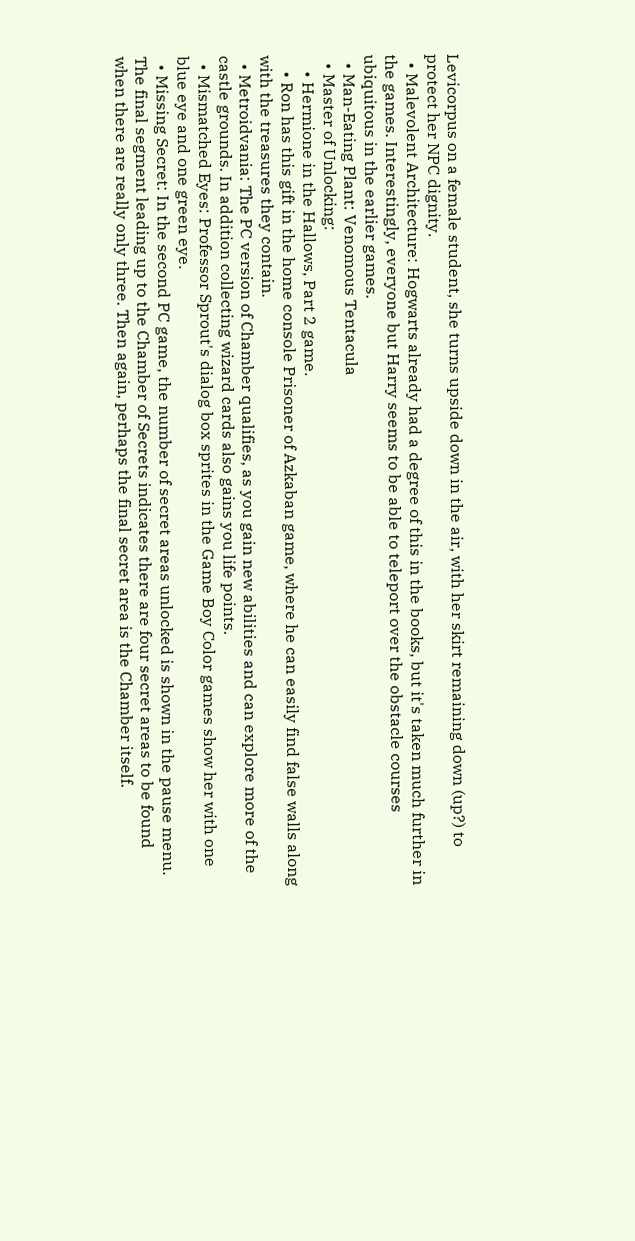Levicorpus on a female student, she turns upside down in the air, with her skirt remaining down (up?) to protect her NPC dignity.
  • Malevolent Architecture: Hogwarts already had a degree of this in the books, but it's taken much further in the games. Interestingly, everyone but Harry seems to be able to teleport over the obstacle courses ubiquitous in the earlier games.
  • Man-Eating Plant: Venomous Tentacula
  • Master of Unlocking:
    • Hermione in the Hallows, Part 2 game.
    • Ron has this gift in the home console Prisoner of Azkaban game, where he can easily find false walls along with the treasures they contain.
  • Metroidvania: The PC version of Chamber qualifies, as you gain new abilities and can explore more of the castle grounds. In addition collecting wizard cards also gains you life points.
  • Mismatched Eyes: Professor Sprout's dialog box sprites in the Game Boy Color games show her with one blue eye and one green eye.
  • Missing Secret: In the second PC game, the number of secret areas unlocked is shown in the pause menu. The final segment leading up to the Chamber of Secrets indicates there are four secret areas to be found when there are really only three. Then again, perhaps the final secret area is the Chamber itself.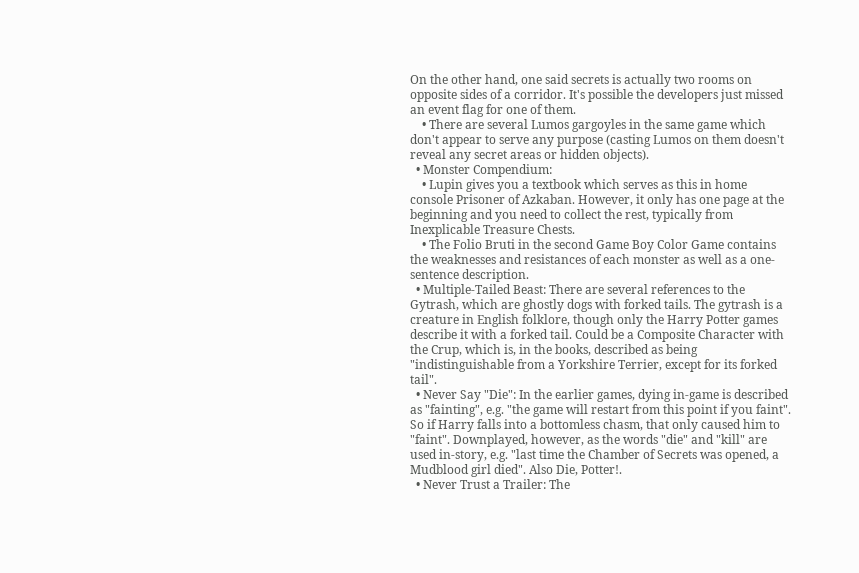On the other hand, one said secrets is actually two rooms on opposite sides of a corridor. It's possible the developers just missed an event flag for one of them.
    • There are several Lumos gargoyles in the same game which don't appear to serve any purpose (casting Lumos on them doesn't reveal any secret areas or hidden objects).
  • Monster Compendium:
    • Lupin gives you a textbook which serves as this in home console Prisoner of Azkaban. However, it only has one page at the beginning and you need to collect the rest, typically from Inexplicable Treasure Chests.
    • The Folio Bruti in the second Game Boy Color Game contains the weaknesses and resistances of each monster as well as a one-sentence description.
  • Multiple-Tailed Beast: There are several references to the Gytrash, which are ghostly dogs with forked tails. The gytrash is a creature in English folklore, though only the Harry Potter games describe it with a forked tail. Could be a Composite Character with the Crup, which is, in the books, described as being "indistinguishable from a Yorkshire Terrier, except for its forked tail".
  • Never Say "Die": In the earlier games, dying in-game is described as "fainting", e.g. "the game will restart from this point if you faint". So if Harry falls into a bottomless chasm, that only caused him to "faint". Downplayed, however, as the words "die" and "kill" are used in-story, e.g. "last time the Chamber of Secrets was opened, a Mudblood girl died". Also Die, Potter!.
  • Never Trust a Trailer: The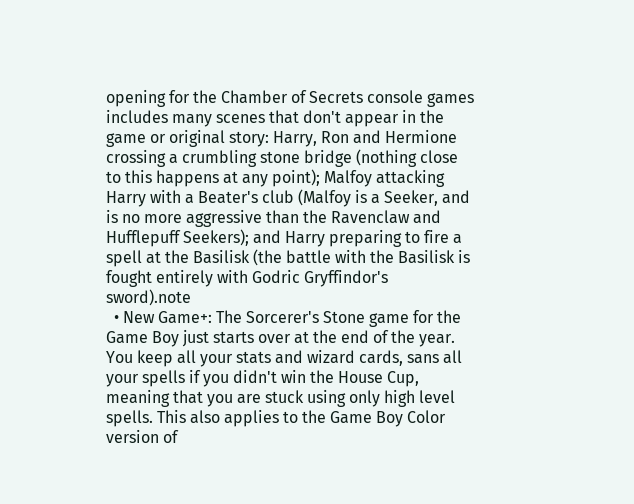opening for the Chamber of Secrets console games includes many scenes that don't appear in the game or original story: Harry, Ron and Hermione crossing a crumbling stone bridge (nothing close to this happens at any point); Malfoy attacking Harry with a Beater's club (Malfoy is a Seeker, and is no more aggressive than the Ravenclaw and Hufflepuff Seekers); and Harry preparing to fire a spell at the Basilisk (the battle with the Basilisk is fought entirely with Godric Gryffindor's sword).note
  • New Game+: The Sorcerer's Stone game for the Game Boy just starts over at the end of the year. You keep all your stats and wizard cards, sans all your spells if you didn't win the House Cup, meaning that you are stuck using only high level spells. This also applies to the Game Boy Color version of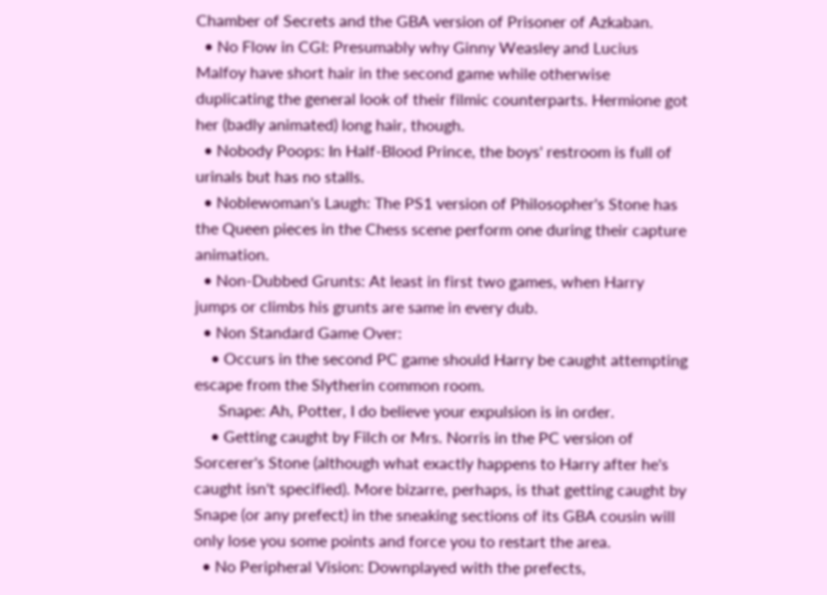Chamber of Secrets and the GBA version of Prisoner of Azkaban.
  • No Flow in CGI: Presumably why Ginny Weasley and Lucius Malfoy have short hair in the second game while otherwise duplicating the general look of their filmic counterparts. Hermione got her (badly animated) long hair, though.
  • Nobody Poops: In Half-Blood Prince, the boys' restroom is full of urinals but has no stalls.
  • Noblewoman's Laugh: The PS1 version of Philosopher's Stone has the Queen pieces in the Chess scene perform one during their capture animation.
  • Non-Dubbed Grunts: At least in first two games, when Harry jumps or climbs his grunts are same in every dub.
  • Non Standard Game Over:
    • Occurs in the second PC game should Harry be caught attempting escape from the Slytherin common room.
      Snape: Ah, Potter, I do believe your expulsion is in order.
    • Getting caught by Filch or Mrs. Norris in the PC version of Sorcerer's Stone (although what exactly happens to Harry after he's caught isn't specified). More bizarre, perhaps, is that getting caught by Snape (or any prefect) in the sneaking sections of its GBA cousin will only lose you some points and force you to restart the area.
  • No Peripheral Vision: Downplayed with the prefects,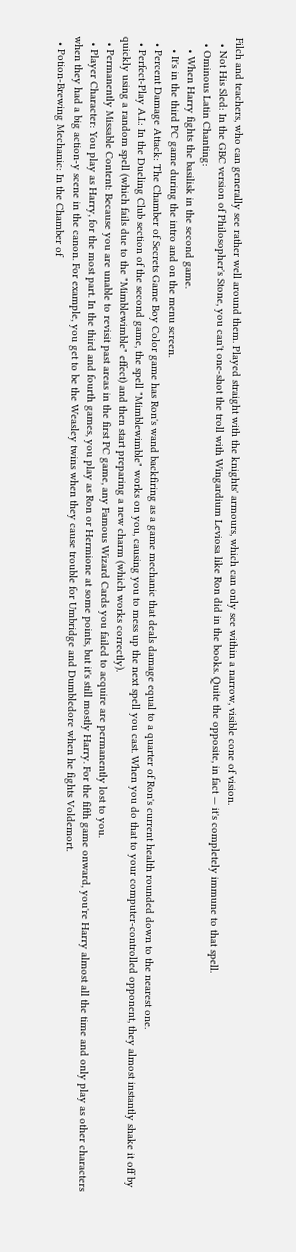Filch and teachers, who can generally see rather well around them. Played straight with the knights' armours, which can only see within a narrow, visible cone of vision.
  • Not His Sled: In the GBC version of Philosopher's Stone, you can't one-shot the troll with Wingardium Leviosa like Ron did in the books. Quite the opposite, in fact — it's completely immune to that spell.
  • Ominous Latin Chanting:
    • When Harry fights the basilisk in the second game.
    • It's in the third PC game during the intro and on the menu screen.
  • Percent Damage Attack: The Chamber of Secrets Game Boy Color game has Ron's wand backfiring as a game mechanic that deals damage equal to a quarter of Ron's current health rounded down to the nearest one.
  • Perfect-Play A.I.: In the Dueling Club section of the second game, the spell "Mimblewimble" works on you, causing you to mess up the next spell you cast. When you do that to your computer-controlled opponent, they almost instantly shake it off by quickly using a random spell (which fails due to the "Mimblewimble" effect) and then start preparing a new charm (which works correctly).
  • Permanently Missable Content: Because you are unable to revisit past areas in the first PC game, any Famous Wizard Cards you failed to acquire are permanently lost to you.
  • Player Character: You play as Harry, for the most part. In the third and fourth games, you play as Ron or Hermione at some points, but it's still mostly Harry. For the fifth game onward, you're Harry almost all the time and only play as other characters when they had a big action-y scene in the canon. For example, you get to be the Weasley twins when they cause trouble for Umbridge and Dumbledore when he fights Voldemort.
  • Potion-Brewing Mechanic: In the Chamber of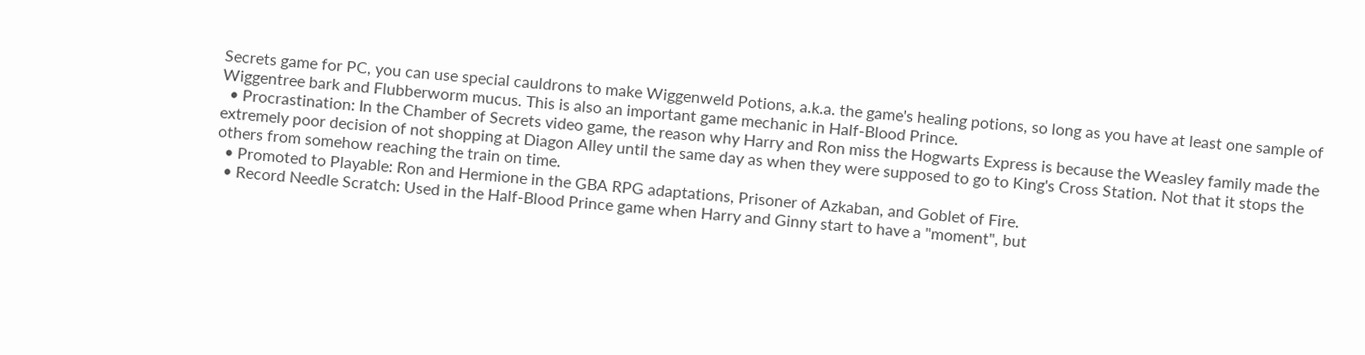Secrets game for PC, you can use special cauldrons to make Wiggenweld Potions, a.k.a. the game's healing potions, so long as you have at least one sample of Wiggentree bark and Flubberworm mucus. This is also an important game mechanic in Half-Blood Prince.
  • Procrastination: In the Chamber of Secrets video game, the reason why Harry and Ron miss the Hogwarts Express is because the Weasley family made the extremely poor decision of not shopping at Diagon Alley until the same day as when they were supposed to go to King's Cross Station. Not that it stops the others from somehow reaching the train on time.
  • Promoted to Playable: Ron and Hermione in the GBA RPG adaptations, Prisoner of Azkaban, and Goblet of Fire.
  • Record Needle Scratch: Used in the Half-Blood Prince game when Harry and Ginny start to have a "moment", but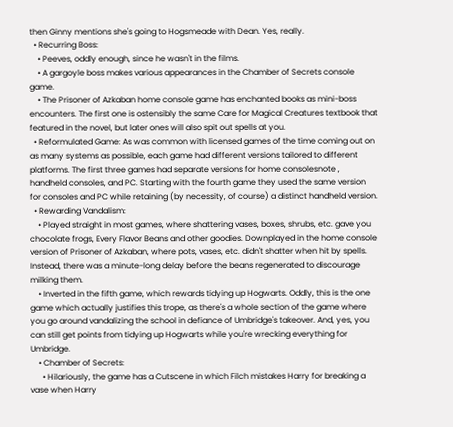then Ginny mentions she's going to Hogsmeade with Dean. Yes, really.
  • Recurring Boss:
    • Peeves, oddly enough, since he wasn't in the films.
    • A gargoyle boss makes various appearances in the Chamber of Secrets console game.
    • The Prisoner of Azkaban home console game has enchanted books as mini-boss encounters. The first one is ostensibly the same Care for Magical Creatures textbook that featured in the novel, but later ones will also spit out spells at you.
  • Reformulated Game: As was common with licensed games of the time coming out on as many systems as possible, each game had different versions tailored to different platforms. The first three games had separate versions for home consolesnote , handheld consoles, and PC. Starting with the fourth game they used the same version for consoles and PC while retaining (by necessity, of course) a distinct handheld version.
  • Rewarding Vandalism:
    • Played straight in most games, where shattering vases, boxes, shrubs, etc. gave you chocolate frogs, Every Flavor Beans and other goodies. Downplayed in the home console version of Prisoner of Azkaban, where pots, vases, etc. didn't shatter when hit by spells. Instead, there was a minute-long delay before the beans regenerated to discourage milking them.
    • Inverted in the fifth game, which rewards tidying up Hogwarts. Oddly, this is the one game which actually justifies this trope, as there's a whole section of the game where you go around vandalizing the school in defiance of Umbridge's takeover. And, yes, you can still get points from tidying up Hogwarts while you're wrecking everything for Umbridge.
    • Chamber of Secrets:
      • Hilariously, the game has a Cutscene in which Filch mistakes Harry for breaking a vase when Harry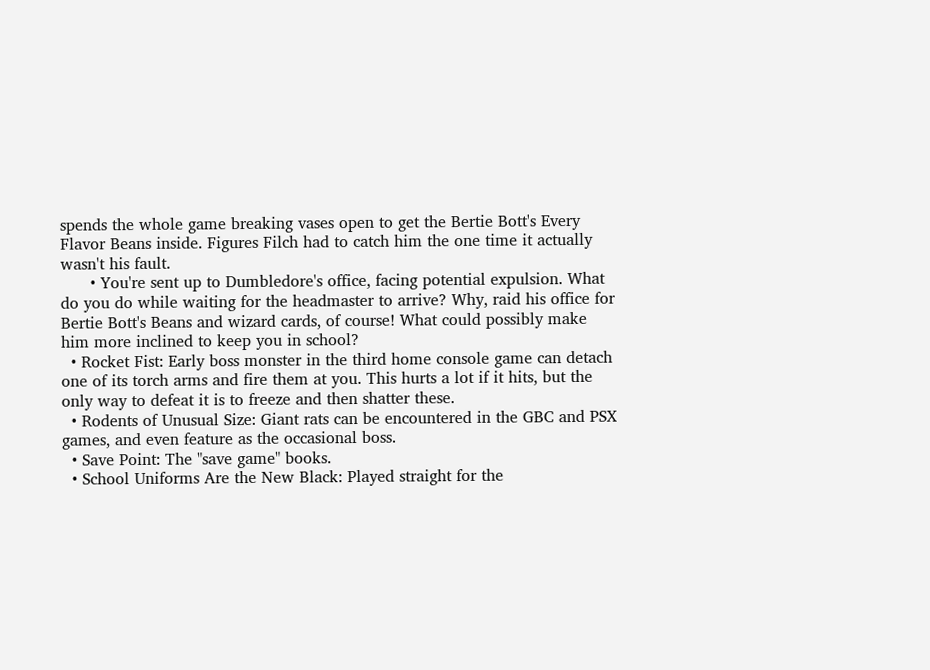spends the whole game breaking vases open to get the Bertie Bott's Every Flavor Beans inside. Figures Filch had to catch him the one time it actually wasn't his fault.
      • You're sent up to Dumbledore's office, facing potential expulsion. What do you do while waiting for the headmaster to arrive? Why, raid his office for Bertie Bott's Beans and wizard cards, of course! What could possibly make him more inclined to keep you in school?
  • Rocket Fist: Early boss monster in the third home console game can detach one of its torch arms and fire them at you. This hurts a lot if it hits, but the only way to defeat it is to freeze and then shatter these.
  • Rodents of Unusual Size: Giant rats can be encountered in the GBC and PSX games, and even feature as the occasional boss.
  • Save Point: The "save game" books.
  • School Uniforms Are the New Black: Played straight for the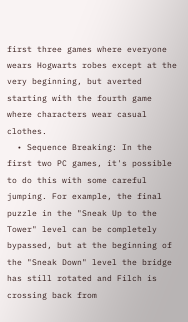first three games where everyone wears Hogwarts robes except at the very beginning, but averted starting with the fourth game where characters wear casual clothes.
  • Sequence Breaking: In the first two PC games, it's possible to do this with some careful jumping. For example, the final puzzle in the "Sneak Up to the Tower" level can be completely bypassed, but at the beginning of the "Sneak Down" level the bridge has still rotated and Filch is crossing back from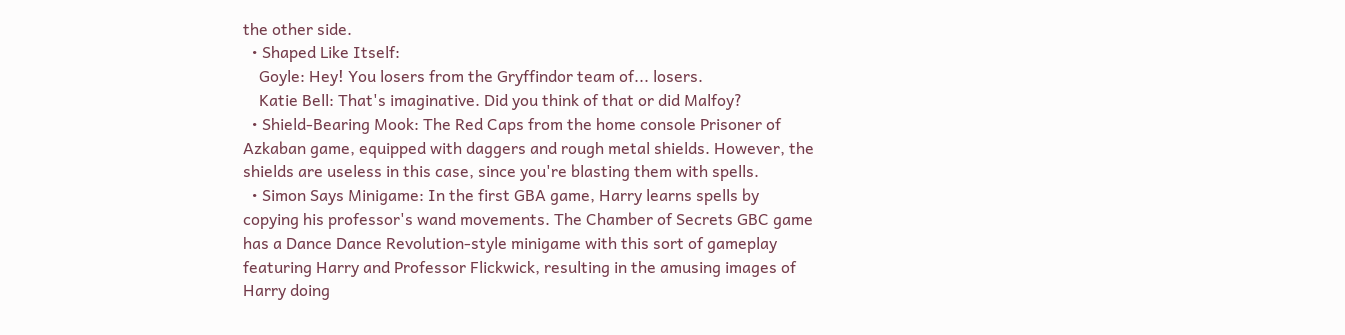the other side.
  • Shaped Like Itself:
    Goyle: Hey! You losers from the Gryffindor team of... losers.
    Katie Bell: That's imaginative. Did you think of that or did Malfoy?
  • Shield-Bearing Mook: The Red Caps from the home console Prisoner of Azkaban game, equipped with daggers and rough metal shields. However, the shields are useless in this case, since you're blasting them with spells.
  • Simon Says Minigame: In the first GBA game, Harry learns spells by copying his professor's wand movements. The Chamber of Secrets GBC game has a Dance Dance Revolution-style minigame with this sort of gameplay featuring Harry and Professor Flickwick, resulting in the amusing images of Harry doing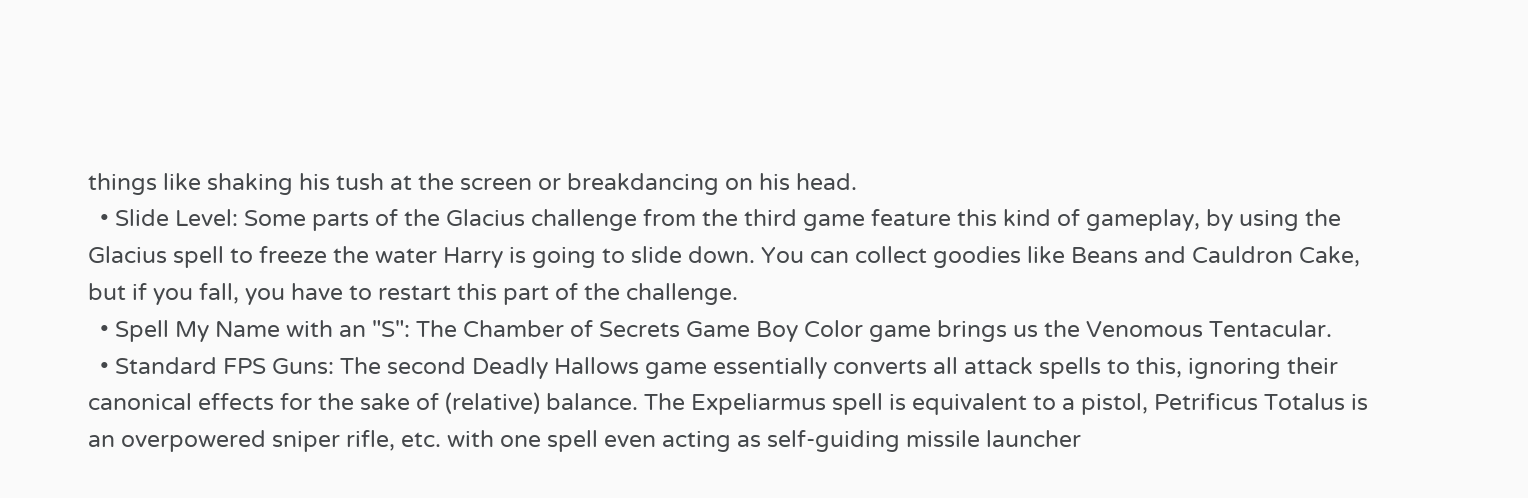things like shaking his tush at the screen or breakdancing on his head.
  • Slide Level: Some parts of the Glacius challenge from the third game feature this kind of gameplay, by using the Glacius spell to freeze the water Harry is going to slide down. You can collect goodies like Beans and Cauldron Cake, but if you fall, you have to restart this part of the challenge.
  • Spell My Name with an "S": The Chamber of Secrets Game Boy Color game brings us the Venomous Tentacular.
  • Standard FPS Guns: The second Deadly Hallows game essentially converts all attack spells to this, ignoring their canonical effects for the sake of (relative) balance. The Expeliarmus spell is equivalent to a pistol, Petrificus Totalus is an overpowered sniper rifle, etc. with one spell even acting as self-guiding missile launcher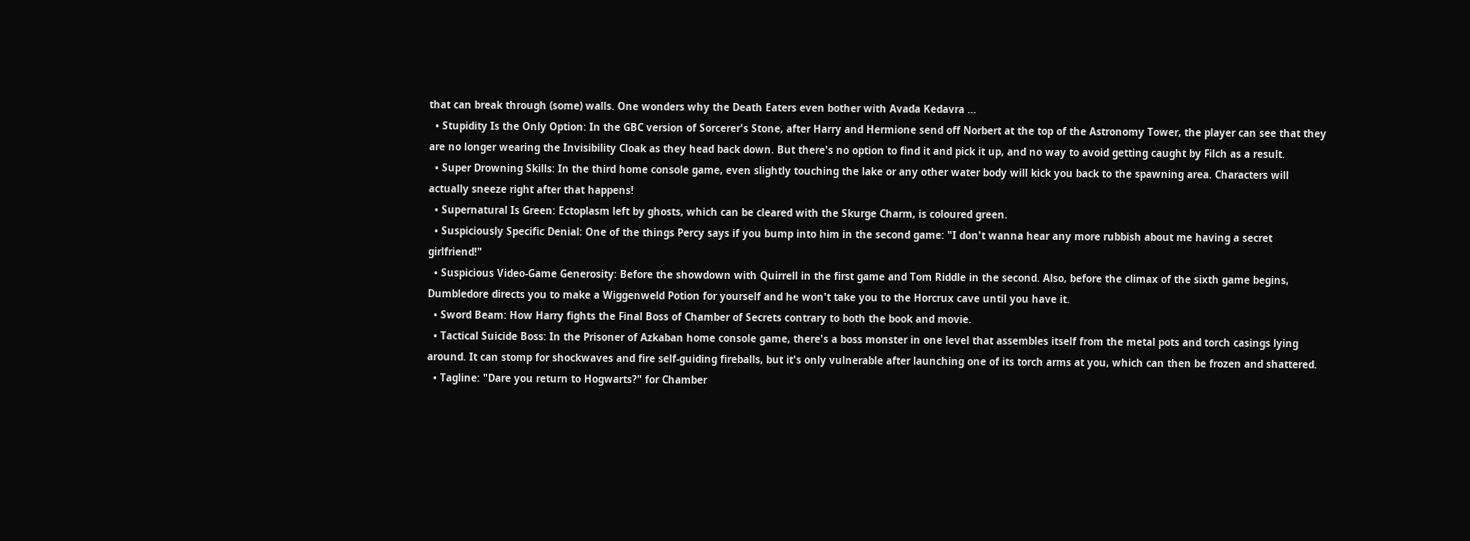that can break through (some) walls. One wonders why the Death Eaters even bother with Avada Kedavra …
  • Stupidity Is the Only Option: In the GBC version of Sorcerer's Stone, after Harry and Hermione send off Norbert at the top of the Astronomy Tower, the player can see that they are no longer wearing the Invisibility Cloak as they head back down. But there's no option to find it and pick it up, and no way to avoid getting caught by Filch as a result.
  • Super Drowning Skills: In the third home console game, even slightly touching the lake or any other water body will kick you back to the spawning area. Characters will actually sneeze right after that happens!
  • Supernatural Is Green: Ectoplasm left by ghosts, which can be cleared with the Skurge Charm, is coloured green.
  • Suspiciously Specific Denial: One of the things Percy says if you bump into him in the second game: "I don't wanna hear any more rubbish about me having a secret girlfriend!"
  • Suspicious Video-Game Generosity: Before the showdown with Quirrell in the first game and Tom Riddle in the second. Also, before the climax of the sixth game begins, Dumbledore directs you to make a Wiggenweld Potion for yourself and he won't take you to the Horcrux cave until you have it.
  • Sword Beam: How Harry fights the Final Boss of Chamber of Secrets contrary to both the book and movie.
  • Tactical Suicide Boss: In the Prisoner of Azkaban home console game, there's a boss monster in one level that assembles itself from the metal pots and torch casings lying around. It can stomp for shockwaves and fire self-guiding fireballs, but it's only vulnerable after launching one of its torch arms at you, which can then be frozen and shattered.
  • Tagline: "Dare you return to Hogwarts?" for Chamber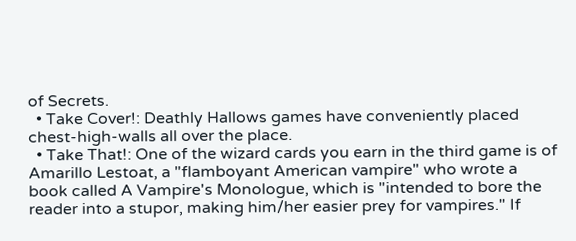of Secrets.
  • Take Cover!: Deathly Hallows games have conveniently placed chest-high-walls all over the place.
  • Take That!: One of the wizard cards you earn in the third game is of Amarillo Lestoat, a "flamboyant American vampire" who wrote a book called A Vampire's Monologue, which is "intended to bore the reader into a stupor, making him/her easier prey for vampires." If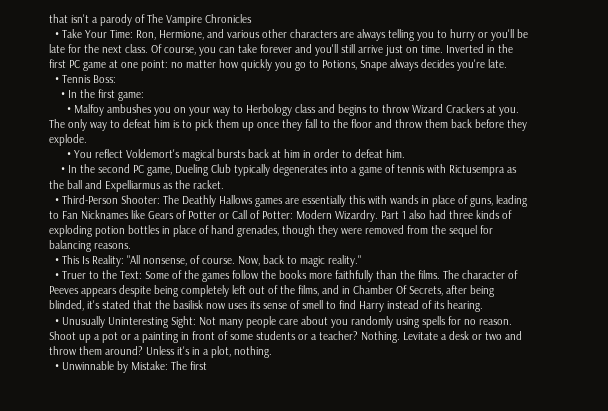that isn't a parody of The Vampire Chronicles
  • Take Your Time: Ron, Hermione, and various other characters are always telling you to hurry or you'll be late for the next class. Of course, you can take forever and you'll still arrive just on time. Inverted in the first PC game at one point: no matter how quickly you go to Potions, Snape always decides you're late.
  • Tennis Boss:
    • In the first game:
      • Malfoy ambushes you on your way to Herbology class and begins to throw Wizard Crackers at you. The only way to defeat him is to pick them up once they fall to the floor and throw them back before they explode.
      • You reflect Voldemort's magical bursts back at him in order to defeat him.
    • In the second PC game, Dueling Club typically degenerates into a game of tennis with Rictusempra as the ball and Expelliarmus as the racket.
  • Third-Person Shooter: The Deathly Hallows games are essentially this with wands in place of guns, leading to Fan Nicknames like Gears of Potter or Call of Potter: Modern Wizardry. Part 1 also had three kinds of exploding potion bottles in place of hand grenades, though they were removed from the sequel for balancing reasons.
  • This Is Reality: "All nonsense, of course. Now, back to magic reality."
  • Truer to the Text: Some of the games follow the books more faithfully than the films. The character of Peeves appears despite being completely left out of the films, and in Chamber Of Secrets, after being blinded, it's stated that the basilisk now uses its sense of smell to find Harry instead of its hearing.
  • Unusually Uninteresting Sight: Not many people care about you randomly using spells for no reason. Shoot up a pot or a painting in front of some students or a teacher? Nothing. Levitate a desk or two and throw them around? Unless it's in a plot, nothing.
  • Unwinnable by Mistake: The first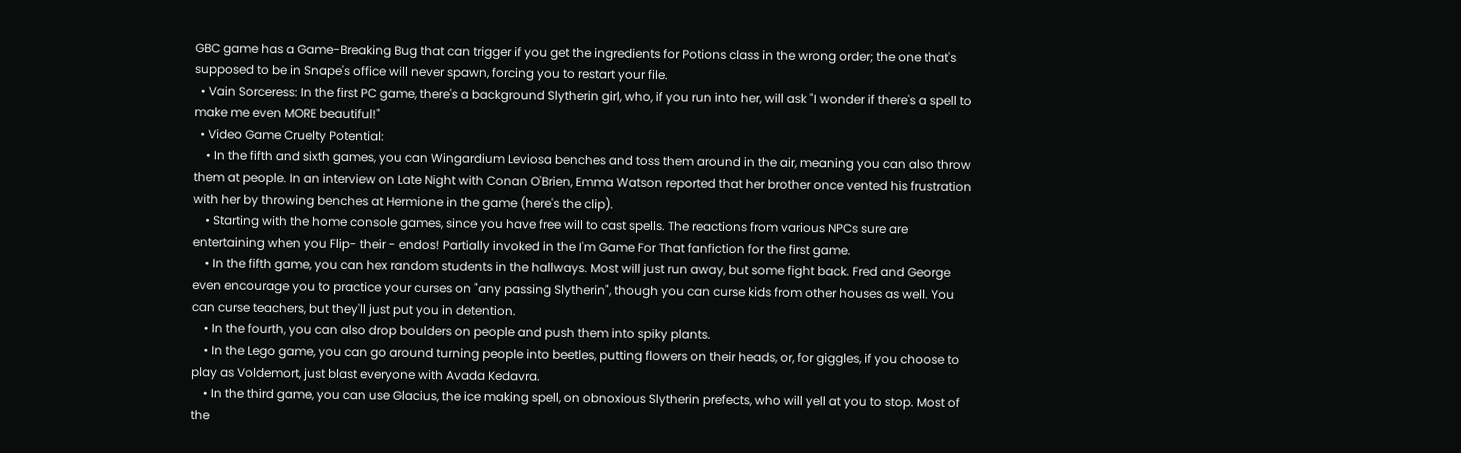GBC game has a Game-Breaking Bug that can trigger if you get the ingredients for Potions class in the wrong order; the one that's supposed to be in Snape's office will never spawn, forcing you to restart your file.
  • Vain Sorceress: In the first PC game, there's a background Slytherin girl, who, if you run into her, will ask "I wonder if there's a spell to make me even MORE beautiful!"
  • Video Game Cruelty Potential:
    • In the fifth and sixth games, you can Wingardium Leviosa benches and toss them around in the air, meaning you can also throw them at people. In an interview on Late Night with Conan O'Brien, Emma Watson reported that her brother once vented his frustration with her by throwing benches at Hermione in the game (here's the clip).
    • Starting with the home console games, since you have free will to cast spells. The reactions from various NPCs sure are entertaining when you Flip- their - endos! Partially invoked in the I'm Game For That fanfiction for the first game.
    • In the fifth game, you can hex random students in the hallways. Most will just run away, but some fight back. Fred and George even encourage you to practice your curses on "any passing Slytherin", though you can curse kids from other houses as well. You can curse teachers, but they'll just put you in detention.
    • In the fourth, you can also drop boulders on people and push them into spiky plants.
    • In the Lego game, you can go around turning people into beetles, putting flowers on their heads, or, for giggles, if you choose to play as Voldemort, just blast everyone with Avada Kedavra.
    • In the third game, you can use Glacius, the ice making spell, on obnoxious Slytherin prefects, who will yell at you to stop. Most of the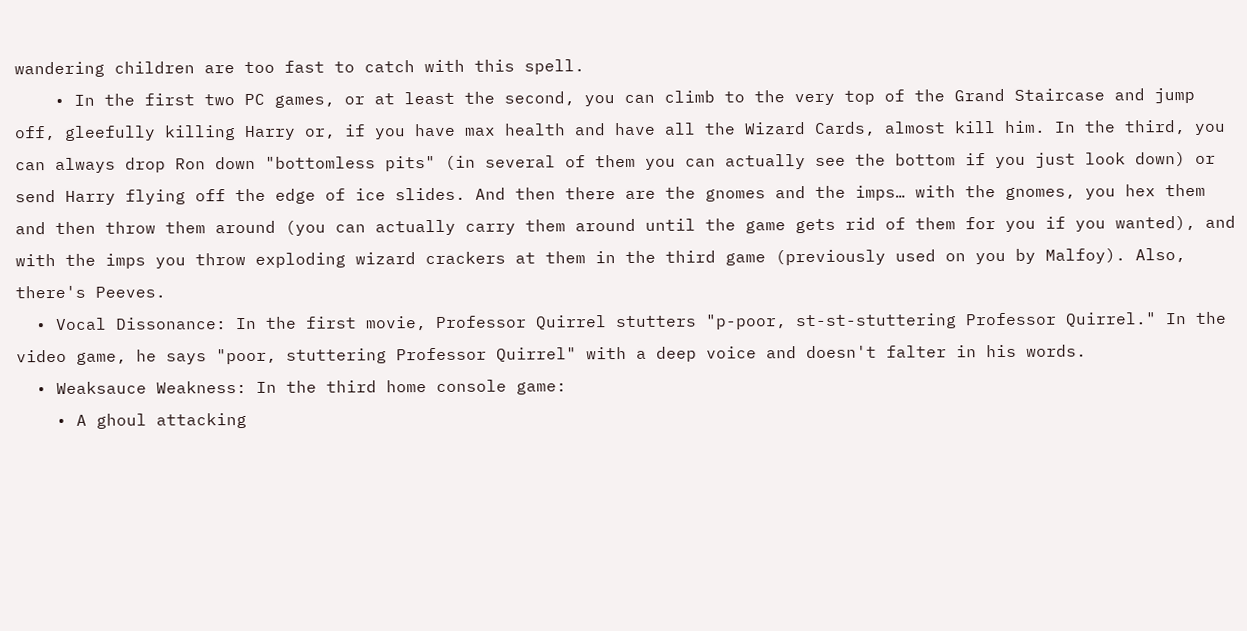wandering children are too fast to catch with this spell.
    • In the first two PC games, or at least the second, you can climb to the very top of the Grand Staircase and jump off, gleefully killing Harry or, if you have max health and have all the Wizard Cards, almost kill him. In the third, you can always drop Ron down "bottomless pits" (in several of them you can actually see the bottom if you just look down) or send Harry flying off the edge of ice slides. And then there are the gnomes and the imps… with the gnomes, you hex them and then throw them around (you can actually carry them around until the game gets rid of them for you if you wanted), and with the imps you throw exploding wizard crackers at them in the third game (previously used on you by Malfoy). Also, there's Peeves.
  • Vocal Dissonance: In the first movie, Professor Quirrel stutters "p-poor, st-st-stuttering Professor Quirrel." In the video game, he says "poor, stuttering Professor Quirrel" with a deep voice and doesn't falter in his words.
  • Weaksauce Weakness: In the third home console game:
    • A ghoul attacking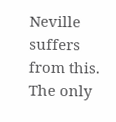Neville suffers from this. The only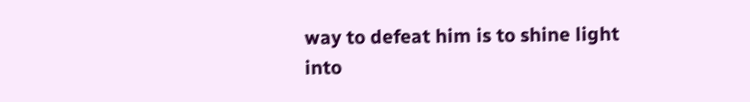way to defeat him is to shine light into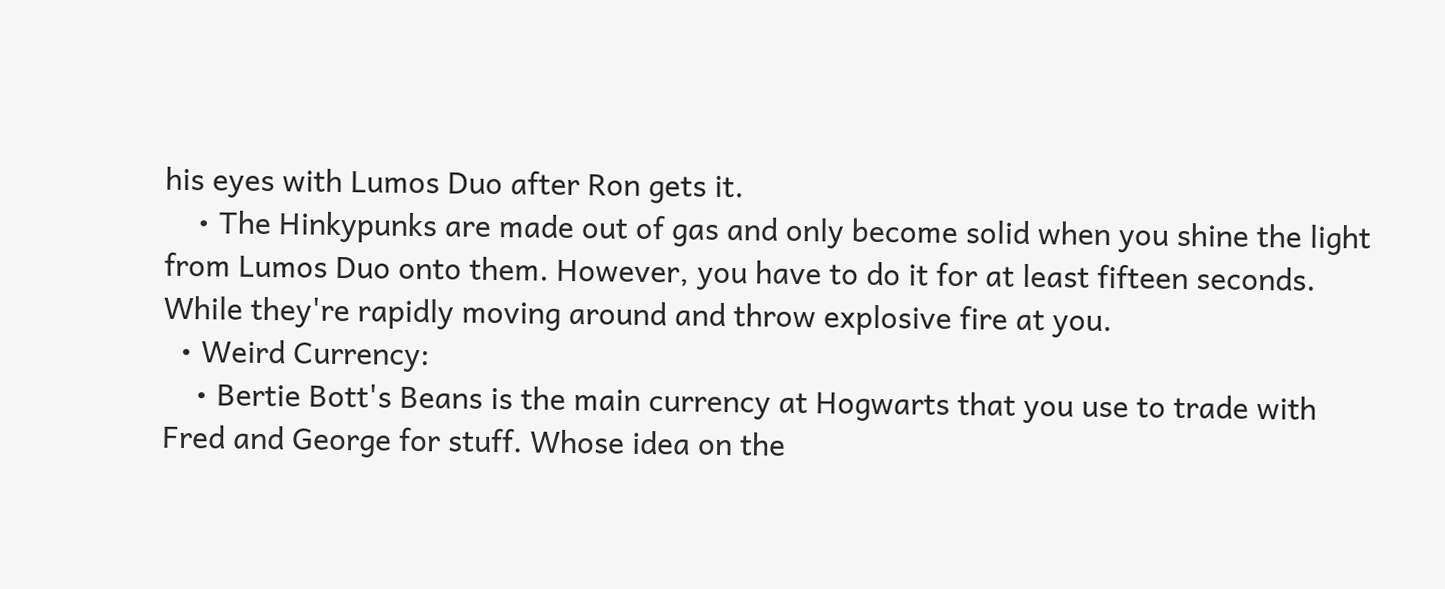his eyes with Lumos Duo after Ron gets it.
    • The Hinkypunks are made out of gas and only become solid when you shine the light from Lumos Duo onto them. However, you have to do it for at least fifteen seconds. While they're rapidly moving around and throw explosive fire at you.
  • Weird Currency:
    • Bertie Bott's Beans is the main currency at Hogwarts that you use to trade with Fred and George for stuff. Whose idea on the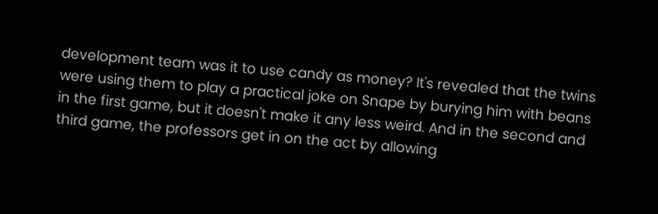development team was it to use candy as money? It's revealed that the twins were using them to play a practical joke on Snape by burying him with beans in the first game, but it doesn't make it any less weird. And in the second and third game, the professors get in on the act by allowing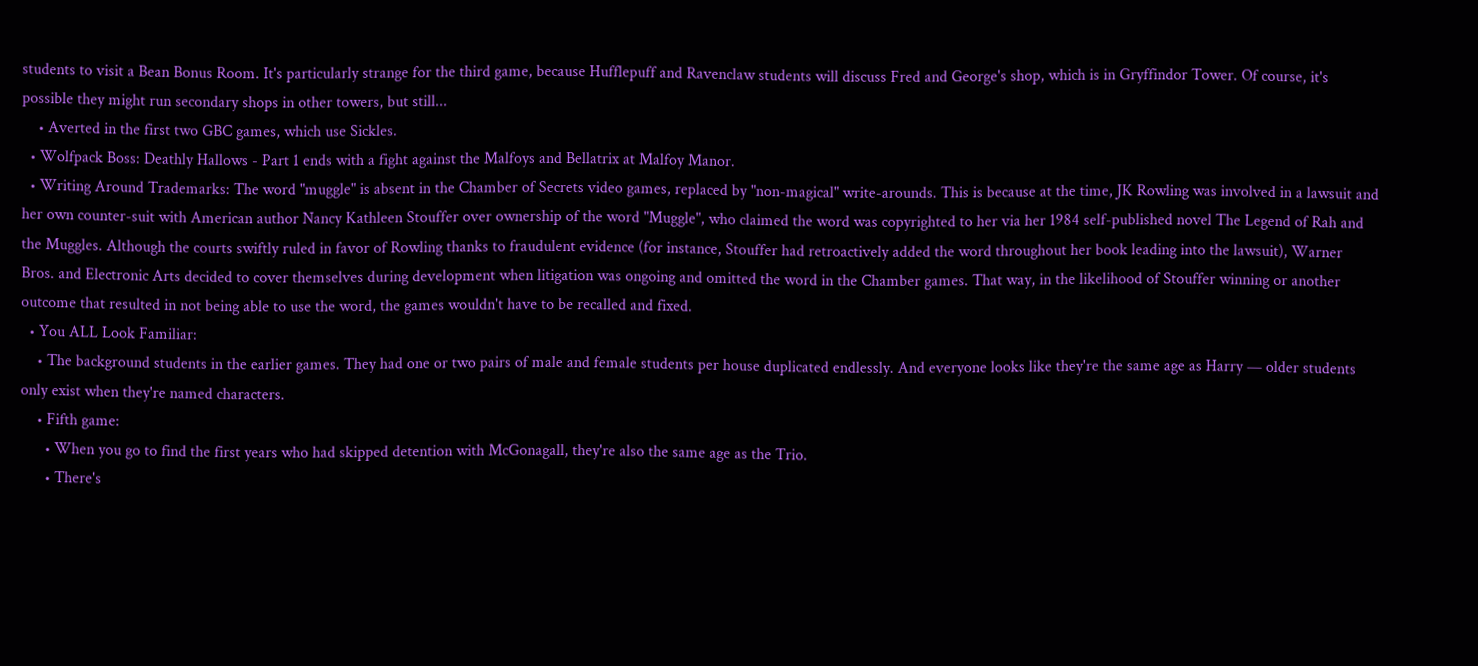students to visit a Bean Bonus Room. It's particularly strange for the third game, because Hufflepuff and Ravenclaw students will discuss Fred and George's shop, which is in Gryffindor Tower. Of course, it's possible they might run secondary shops in other towers, but still...
    • Averted in the first two GBC games, which use Sickles.
  • Wolfpack Boss: Deathly Hallows - Part 1 ends with a fight against the Malfoys and Bellatrix at Malfoy Manor.
  • Writing Around Trademarks: The word "muggle" is absent in the Chamber of Secrets video games, replaced by "non-magical" write-arounds. This is because at the time, JK Rowling was involved in a lawsuit and her own counter-suit with American author Nancy Kathleen Stouffer over ownership of the word "Muggle", who claimed the word was copyrighted to her via her 1984 self-published novel The Legend of Rah and the Muggles. Although the courts swiftly ruled in favor of Rowling thanks to fraudulent evidence (for instance, Stouffer had retroactively added the word throughout her book leading into the lawsuit), Warner Bros. and Electronic Arts decided to cover themselves during development when litigation was ongoing and omitted the word in the Chamber games. That way, in the likelihood of Stouffer winning or another outcome that resulted in not being able to use the word, the games wouldn't have to be recalled and fixed.
  • You ALL Look Familiar:
    • The background students in the earlier games. They had one or two pairs of male and female students per house duplicated endlessly. And everyone looks like they're the same age as Harry — older students only exist when they're named characters.
    • Fifth game:
      • When you go to find the first years who had skipped detention with McGonagall, they're also the same age as the Trio.
      • There's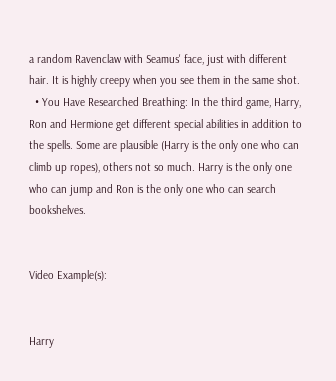a random Ravenclaw with Seamus' face, just with different hair. It is highly creepy when you see them in the same shot.
  • You Have Researched Breathing: In the third game, Harry, Ron and Hermione get different special abilities in addition to the spells. Some are plausible (Harry is the only one who can climb up ropes), others not so much. Harry is the only one who can jump and Ron is the only one who can search bookshelves.


Video Example(s):


Harry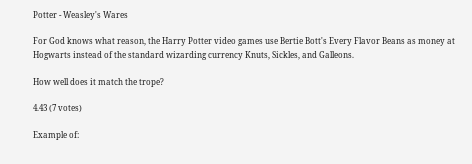Potter - Weasley's Wares

For God knows what reason, the Harry Potter video games use Bertie Bott's Every Flavor Beans as money at Hogwarts instead of the standard wizarding currency Knuts, Sickles, and Galleons.

How well does it match the trope?

4.43 (7 votes)

Example of: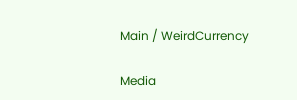Main / WeirdCurrency

Media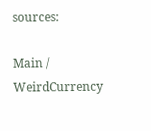sources:

Main / WeirdCurrency